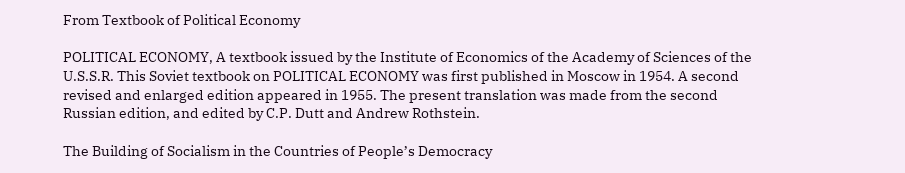From Textbook of Political Economy

POLITICAL ECONOMY, A textbook issued by the Institute of Economics of the Academy of Sciences of the U.S.S.R. This Soviet textbook on POLITICAL ECONOMY was first published in Moscow in 1954. A second revised and enlarged edition appeared in 1955. The present translation was made from the second Russian edition, and edited by C.P. Dutt and Andrew Rothstein.

The Building of Socialism in the Countries of People’s Democracy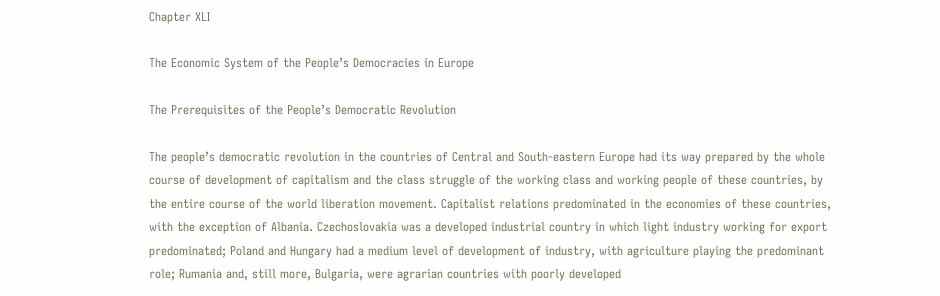Chapter XLI

The Economic System of the People’s Democracies in Europe

The Prerequisites of the People’s Democratic Revolution

The people’s democratic revolution in the countries of Central and South-eastern Europe had its way prepared by the whole course of development of capitalism and the class struggle of the working class and working people of these countries, by the entire course of the world liberation movement. Capitalist relations predominated in the economies of these countries, with the exception of Albania. Czechoslovakia was a developed industrial country in which light industry working for export predominated; Poland and Hungary had a medium level of development of industry, with agriculture playing the predominant role; Rumania and, still more, Bulgaria, were agrarian countries with poorly developed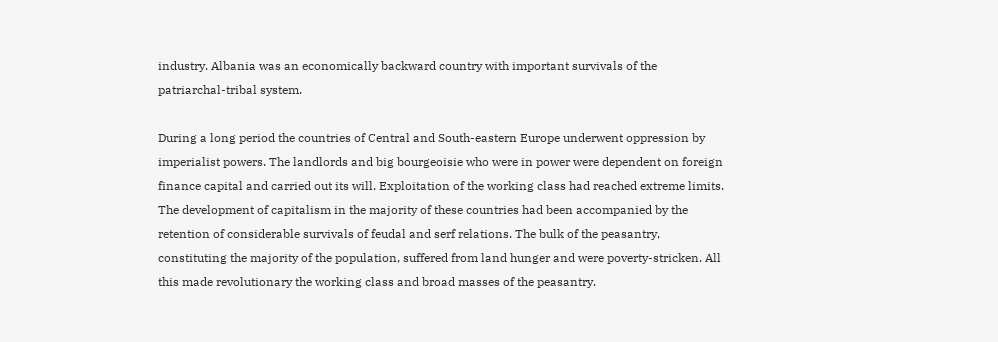industry. Albania was an economically backward country with important survivals of the patriarchal-tribal system.

During a long period the countries of Central and South-eastern Europe underwent oppression by imperialist powers. The landlords and big bourgeoisie who were in power were dependent on foreign finance capital and carried out its will. Exploitation of the working class had reached extreme limits. The development of capitalism in the majority of these countries had been accompanied by the retention of considerable survivals of feudal and serf relations. The bulk of the peasantry, constituting the majority of the population, suffered from land hunger and were poverty-stricken. All this made revolutionary the working class and broad masses of the peasantry.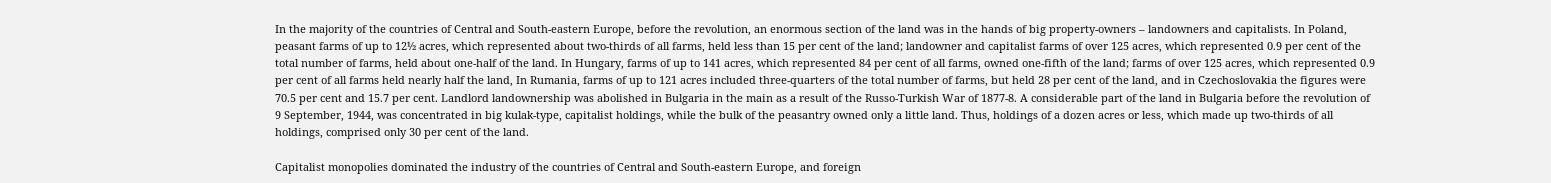In the majority of the countries of Central and South-eastern Europe, before the revolution, an enormous section of the land was in the hands of big property-owners – landowners and capitalists. In Poland, peasant farms of up to 12½ acres, which represented about two-thirds of all farms, held less than 15 per cent of the land; landowner and capitalist farms of over 125 acres, which represented 0.9 per cent of the total number of farms, held about one-half of the land. In Hungary, farms of up to 141 acres, which represented 84 per cent of all farms, owned one-fifth of the land; farms of over 125 acres, which represented 0.9 per cent of all farms held nearly half the land, In Rumania, farms of up to 121 acres included three-quarters of the total number of farms, but held 28 per cent of the land, and in Czechoslovakia the figures were 70.5 per cent and 15.7 per cent. Landlord landownership was abolished in Bulgaria in the main as a result of the Russo-Turkish War of 1877-8. A considerable part of the land in Bulgaria before the revolution of 9 September, 1944, was concentrated in big kulak-type, capitalist holdings, while the bulk of the peasantry owned only a little land. Thus, holdings of a dozen acres or less, which made up two-thirds of all holdings, comprised only 30 per cent of the land.

Capitalist monopolies dominated the industry of the countries of Central and South-eastern Europe, and foreign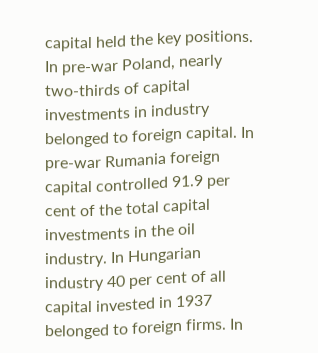capital held the key positions. In pre-war Poland, nearly two-thirds of capital investments in industry belonged to foreign capital. In pre-war Rumania foreign capital controlled 91.9 per cent of the total capital investments in the oil industry. In Hungarian industry 40 per cent of all capital invested in 1937 belonged to foreign firms. In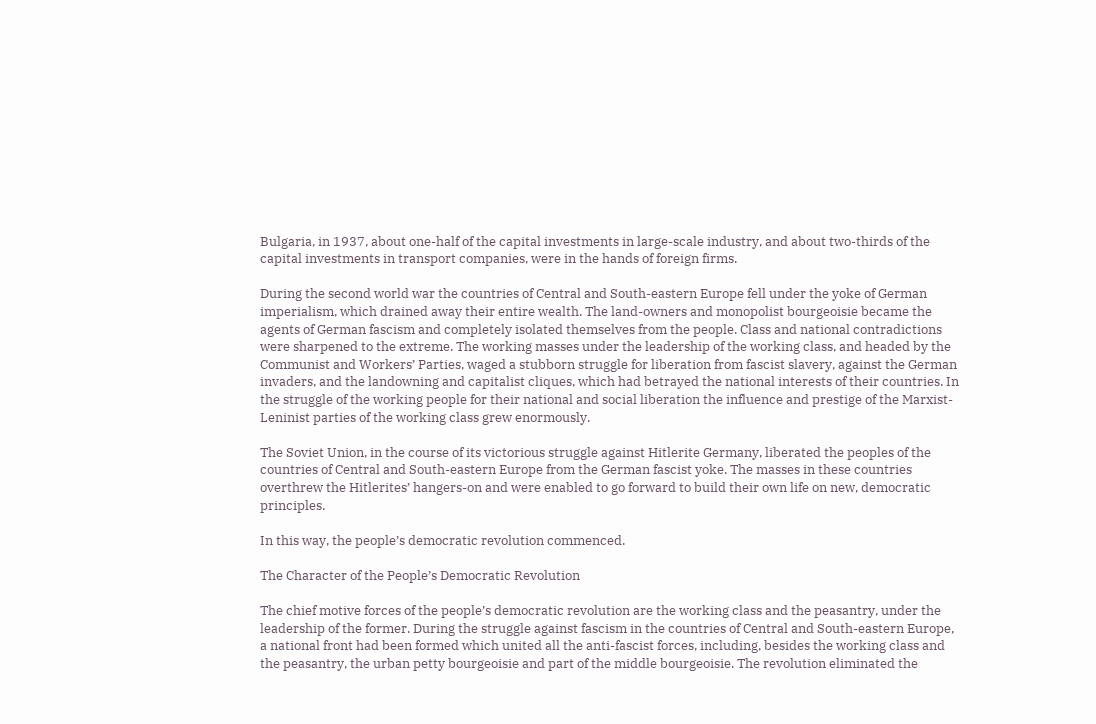Bulgaria, in 1937, about one-half of the capital investments in large-scale industry, and about two-thirds of the capital investments in transport companies, were in the hands of foreign firms.

During the second world war the countries of Central and South-eastern Europe fell under the yoke of German imperialism, which drained away their entire wealth. The land-owners and monopolist bourgeoisie became the agents of German fascism and completely isolated themselves from the people. Class and national contradictions were sharpened to the extreme. The working masses under the leadership of the working class, and headed by the Communist and Workers’ Parties, waged a stubborn struggle for liberation from fascist slavery, against the German invaders, and the landowning and capitalist cliques, which had betrayed the national interests of their countries. In the struggle of the working people for their national and social liberation the influence and prestige of the Marxist-Leninist parties of the working class grew enormously.

The Soviet Union, in the course of its victorious struggle against Hitlerite Germany, liberated the peoples of the countries of Central and South-eastern Europe from the German fascist yoke. The masses in these countries overthrew the Hitlerites’ hangers-on and were enabled to go forward to build their own life on new, democratic principles.

In this way, the people’s democratic revolution commenced.

The Character of the People’s Democratic Revolution

The chief motive forces of the people’s democratic revolution are the working class and the peasantry, under the leadership of the former. During the struggle against fascism in the countries of Central and South-eastern Europe, a national front had been formed which united all the anti-fascist forces, including, besides the working class and the peasantry, the urban petty bourgeoisie and part of the middle bourgeoisie. The revolution eliminated the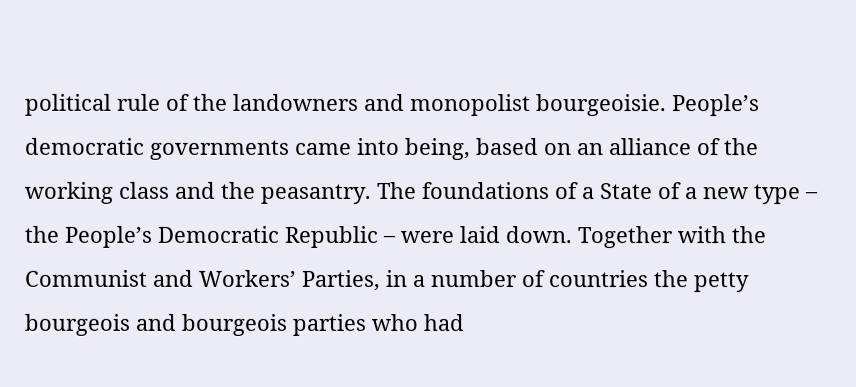political rule of the landowners and monopolist bourgeoisie. People’s democratic governments came into being, based on an alliance of the working class and the peasantry. The foundations of a State of a new type – the People’s Democratic Republic – were laid down. Together with the Communist and Workers’ Parties, in a number of countries the petty bourgeois and bourgeois parties who had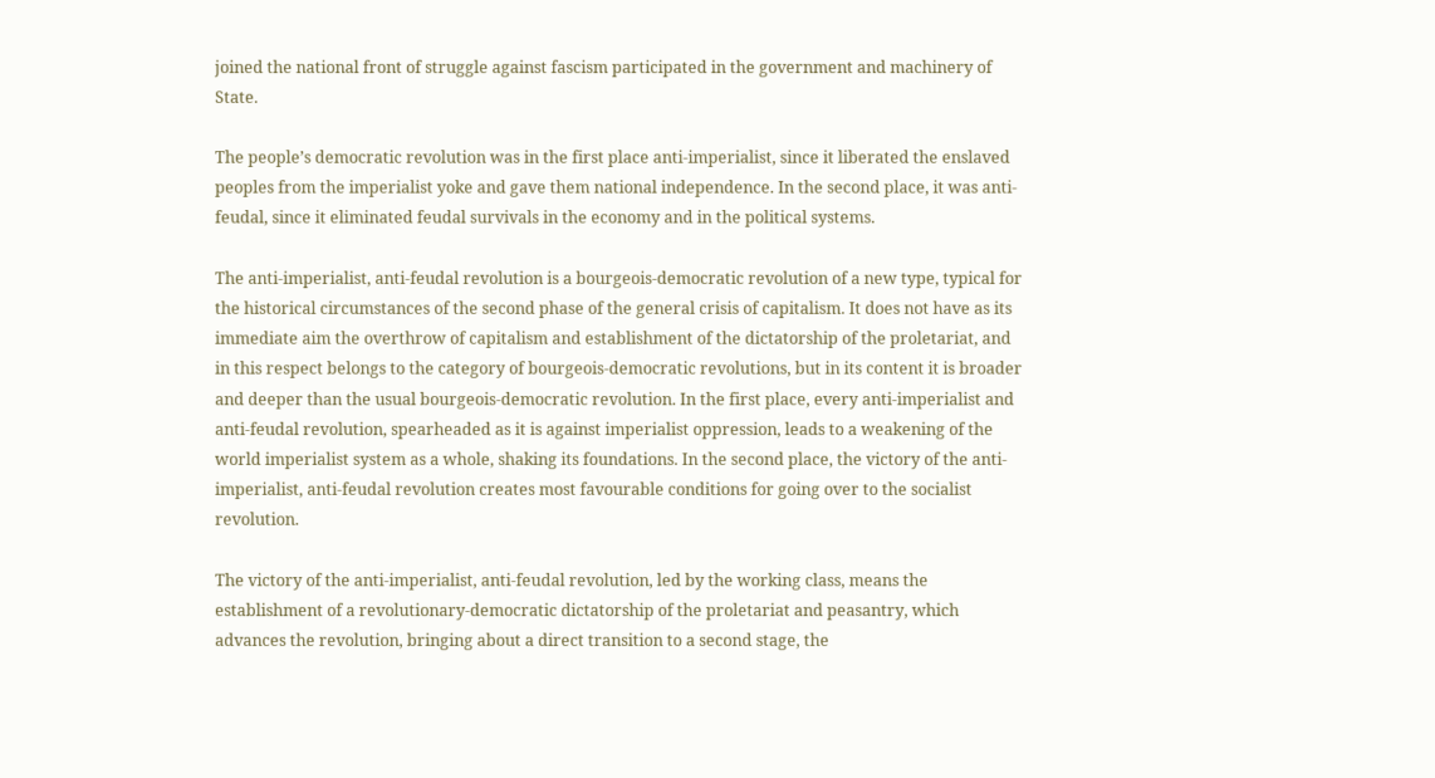joined the national front of struggle against fascism participated in the government and machinery of State.

The people’s democratic revolution was in the first place anti-imperialist, since it liberated the enslaved peoples from the imperialist yoke and gave them national independence. In the second place, it was anti-feudal, since it eliminated feudal survivals in the economy and in the political systems.

The anti-imperialist, anti-feudal revolution is a bourgeois-democratic revolution of a new type, typical for the historical circumstances of the second phase of the general crisis of capitalism. It does not have as its immediate aim the overthrow of capitalism and establishment of the dictatorship of the proletariat, and in this respect belongs to the category of bourgeois-democratic revolutions, but in its content it is broader and deeper than the usual bourgeois-democratic revolution. In the first place, every anti-imperialist and anti-feudal revolution, spearheaded as it is against imperialist oppression, leads to a weakening of the world imperialist system as a whole, shaking its foundations. In the second place, the victory of the anti-imperialist, anti-feudal revolution creates most favourable conditions for going over to the socialist revolution.

The victory of the anti-imperialist, anti-feudal revolution, led by the working class, means the establishment of a revolutionary-democratic dictatorship of the proletariat and peasantry, which advances the revolution, bringing about a direct transition to a second stage, the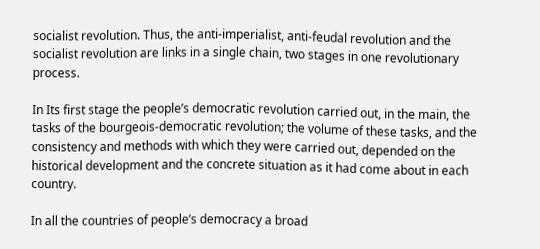socialist revolution. Thus, the anti-imperialist, anti-feudal revolution and the socialist revolution are links in a single chain, two stages in one revolutionary process.

In Its first stage the people’s democratic revolution carried out, in the main, the tasks of the bourgeois-democratic revolution; the volume of these tasks, and the consistency and methods with which they were carried out, depended on the historical development and the concrete situation as it had come about in each country.

In all the countries of people’s democracy a broad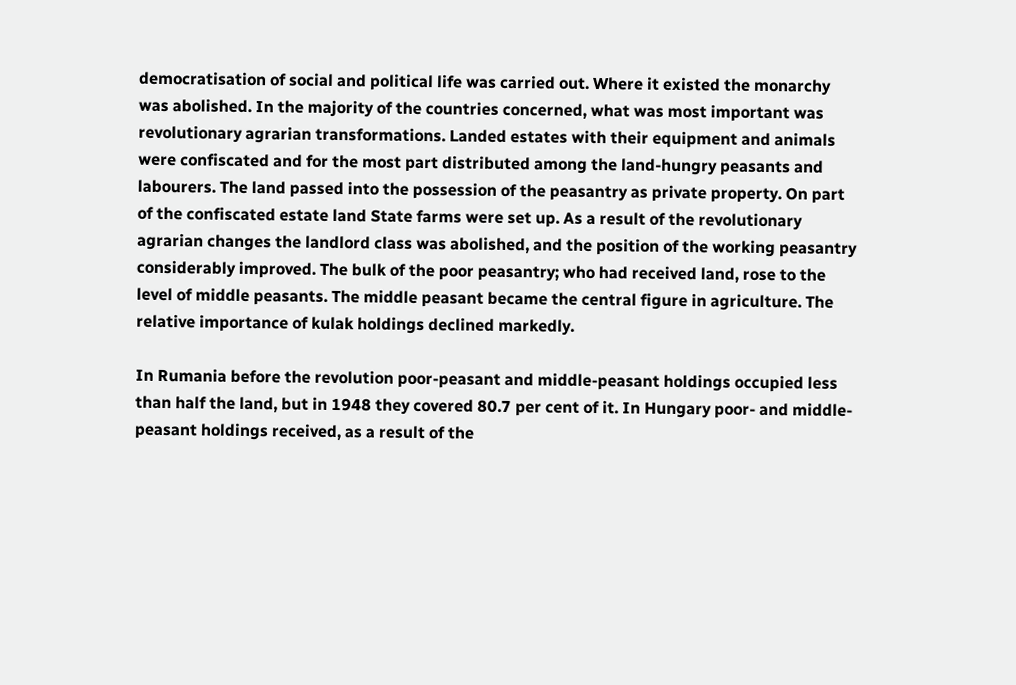democratisation of social and political life was carried out. Where it existed the monarchy was abolished. In the majority of the countries concerned, what was most important was revolutionary agrarian transformations. Landed estates with their equipment and animals were confiscated and for the most part distributed among the land-hungry peasants and labourers. The land passed into the possession of the peasantry as private property. On part of the confiscated estate land State farms were set up. As a result of the revolutionary agrarian changes the landlord class was abolished, and the position of the working peasantry considerably improved. The bulk of the poor peasantry; who had received land, rose to the level of middle peasants. The middle peasant became the central figure in agriculture. The relative importance of kulak holdings declined markedly.

In Rumania before the revolution poor-peasant and middle-peasant holdings occupied less than half the land, but in 1948 they covered 80.7 per cent of it. In Hungary poor- and middle-peasant holdings received, as a result of the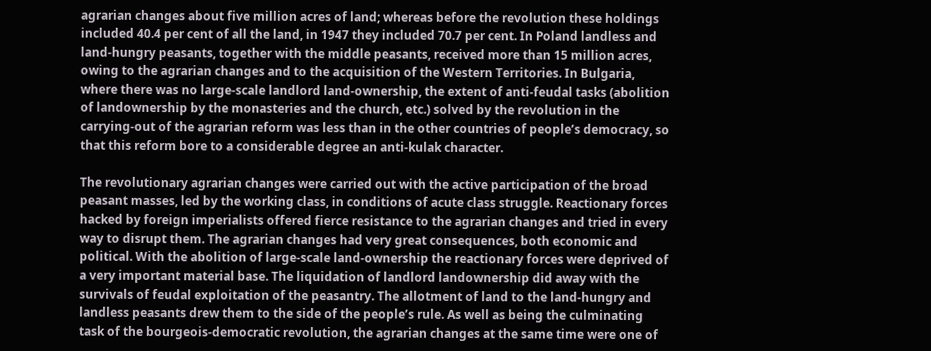agrarian changes about five million acres of land; whereas before the revolution these holdings included 40.4 per cent of all the land, in 1947 they included 70.7 per cent. In Poland landless and land-hungry peasants, together with the middle peasants, received more than 15 million acres, owing to the agrarian changes and to the acquisition of the Western Territories. In Bulgaria, where there was no large-scale landlord land-ownership, the extent of anti-feudal tasks (abolition of landownership by the monasteries and the church, etc.) solved by the revolution in the carrying-out of the agrarian reform was less than in the other countries of people’s democracy, so that this reform bore to a considerable degree an anti-kulak character.

The revolutionary agrarian changes were carried out with the active participation of the broad peasant masses, led by the working class, in conditions of acute class struggle. Reactionary forces hacked by foreign imperialists offered fierce resistance to the agrarian changes and tried in every way to disrupt them. The agrarian changes had very great consequences, both economic and political. With the abolition of large-scale land-ownership the reactionary forces were deprived of a very important material base. The liquidation of landlord landownership did away with the survivals of feudal exploitation of the peasantry. The allotment of land to the land-hungry and landless peasants drew them to the side of the people’s rule. As well as being the culminating task of the bourgeois-democratic revolution, the agrarian changes at the same time were one of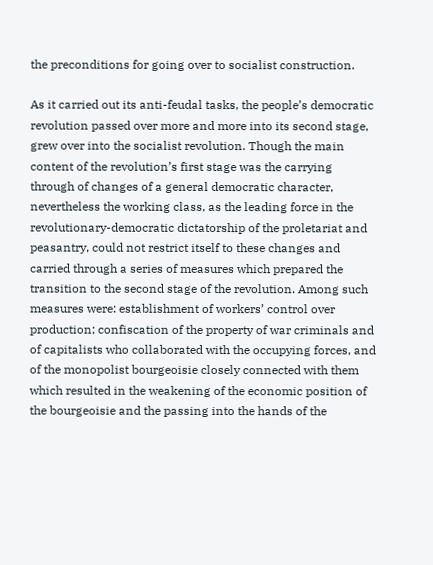the preconditions for going over to socialist construction.

As it carried out its anti-feudal tasks, the people’s democratic revolution passed over more and more into its second stage, grew over into the socialist revolution. Though the main content of the revolution’s first stage was the carrying through of changes of a general democratic character, nevertheless the working class, as the leading force in the revolutionary-democratic dictatorship of the proletariat and peasantry, could not restrict itself to these changes and carried through a series of measures which prepared the transition to the second stage of the revolution. Among such measures were: establishment of workers’ control over production; confiscation of the property of war criminals and of capitalists who collaborated with the occupying forces, and of the monopolist bourgeoisie closely connected with them which resulted in the weakening of the economic position of the bourgeoisie and the passing into the hands of the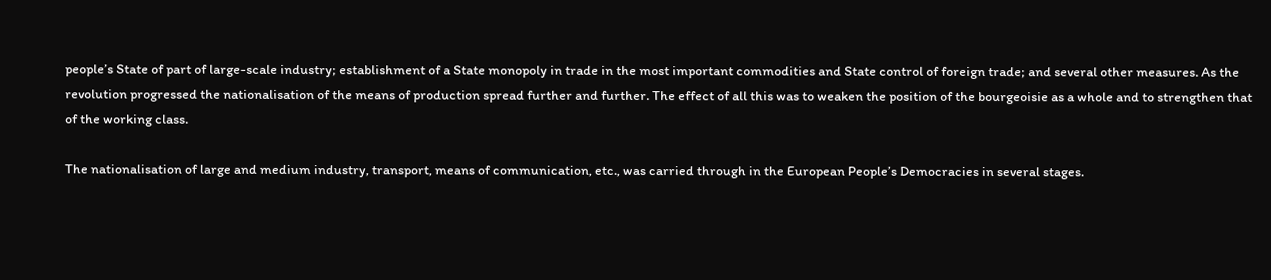people’s State of part of large-scale industry; establishment of a State monopoly in trade in the most important commodities and State control of foreign trade; and several other measures. As the revolution progressed the nationalisation of the means of production spread further and further. The effect of all this was to weaken the position of the bourgeoisie as a whole and to strengthen that of the working class.

The nationalisation of large and medium industry, transport, means of communication, etc., was carried through in the European People’s Democracies in several stages.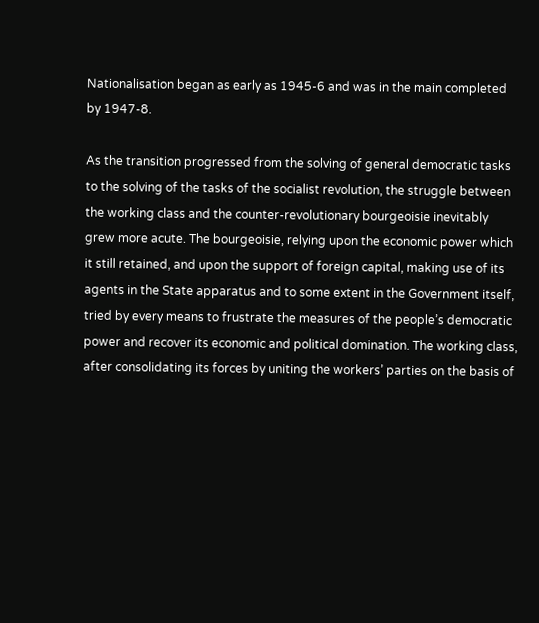Nationalisation began as early as 1945-6 and was in the main completed by 1947-8.

As the transition progressed from the solving of general democratic tasks to the solving of the tasks of the socialist revolution, the struggle between the working class and the counter-revolutionary bourgeoisie inevitably grew more acute. The bourgeoisie, relying upon the economic power which it still retained, and upon the support of foreign capital, making use of its agents in the State apparatus and to some extent in the Government itself, tried by every means to frustrate the measures of the people’s democratic power and recover its economic and political domination. The working class, after consolidating its forces by uniting the workers’ parties on the basis of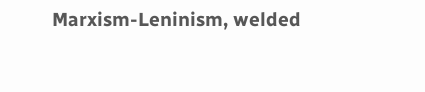Marxism-Leninism, welded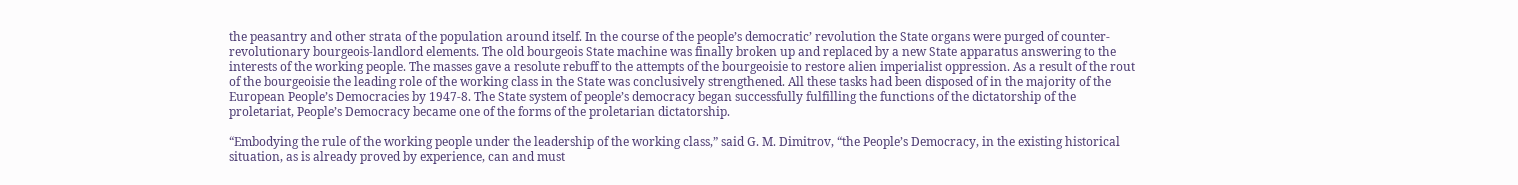the peasantry and other strata of the population around itself. In the course of the people’s democratic’ revolution the State organs were purged of counter-revolutionary bourgeois-landlord elements. The old bourgeois State machine was finally broken up and replaced by a new State apparatus answering to the interests of the working people. The masses gave a resolute rebuff to the attempts of the bourgeoisie to restore alien imperialist oppression. As a result of the rout of the bourgeoisie the leading role of the working class in the State was conclusively strengthened. All these tasks had been disposed of in the majority of the European People’s Democracies by 1947-8. The State system of people’s democracy began successfully fulfilling the functions of the dictatorship of the proletariat, People’s Democracy became one of the forms of the proletarian dictatorship.

“Embodying the rule of the working people under the leadership of the working class,” said G. M. Dimitrov, “the People’s Democracy, in the existing historical situation, as is already proved by experience, can and must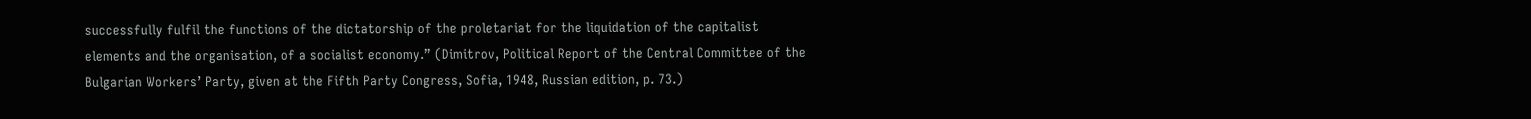successfully fulfil the functions of the dictatorship of the proletariat for the liquidation of the capitalist elements and the organisation, of a socialist economy.” (Dimitrov, Political Report of the Central Committee of the Bulgarian Workers’ Party, given at the Fifth Party Congress, Sofia, 1948, Russian edition, p. 73.)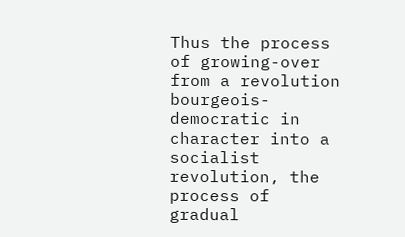Thus the process of growing-over from a revolution bourgeois-democratic in character into a socialist revolution, the process of gradual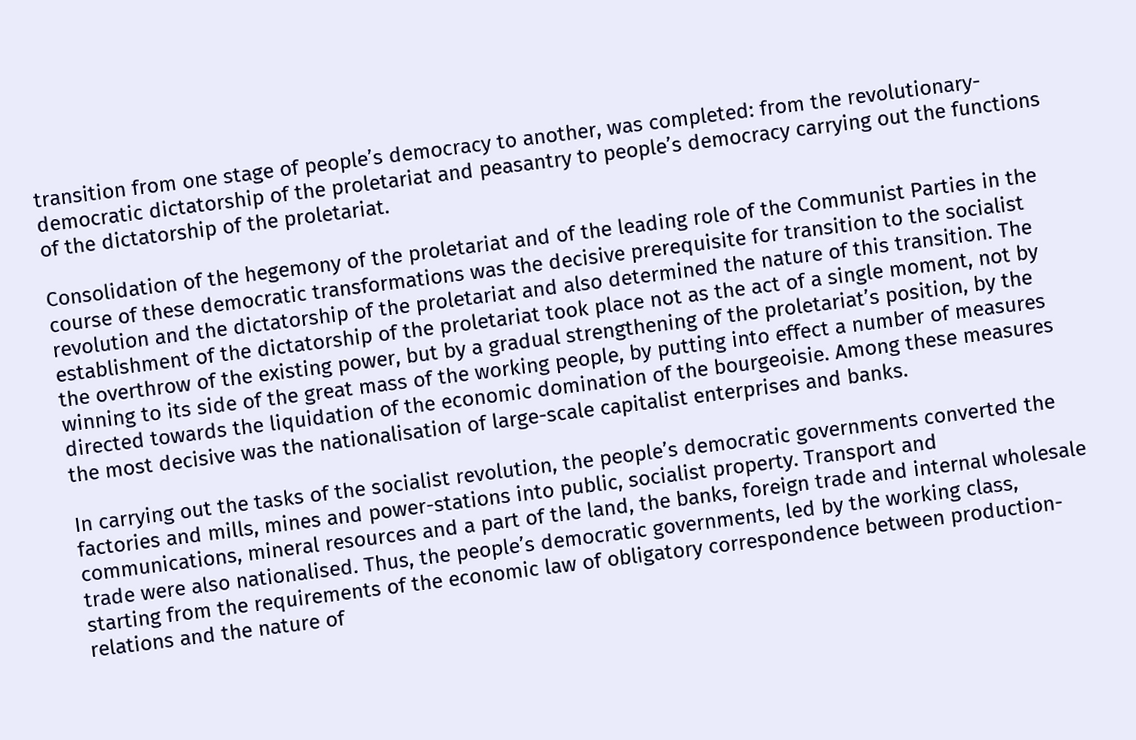transition from one stage of people’s democracy to another, was completed: from the revolutionary-democratic dictatorship of the proletariat and peasantry to people’s democracy carrying out the functions of the dictatorship of the proletariat.

Consolidation of the hegemony of the proletariat and of the leading role of the Communist Parties in the course of these democratic transformations was the decisive prerequisite for transition to the socialist revolution and the dictatorship of the proletariat and also determined the nature of this transition. The establishment of the dictatorship of the proletariat took place not as the act of a single moment, not by the overthrow of the existing power, but by a gradual strengthening of the proletariat’s position, by the winning to its side of the great mass of the working people, by putting into effect a number of measures directed towards the liquidation of the economic domination of the bourgeoisie. Among these measures the most decisive was the nationalisation of large-scale capitalist enterprises and banks.

In carrying out the tasks of the socialist revolution, the people’s democratic governments converted the factories and mills, mines and power-stations into public, socialist property. Transport and communications, mineral resources and a part of the land, the banks, foreign trade and internal wholesale trade were also nationalised. Thus, the people’s democratic governments, led by the working class, starting from the requirements of the economic law of obligatory correspondence between production-relations and the nature of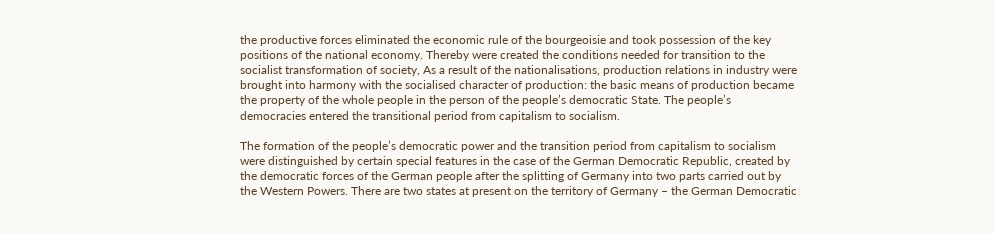the productive forces eliminated the economic rule of the bourgeoisie and took possession of the key positions of the national economy. Thereby were created the conditions needed for transition to the socialist transformation of society, As a result of the nationalisations, production relations in industry were brought into harmony with the socialised character of production: the basic means of production became the property of the whole people in the person of the people’s democratic State. The people’s democracies entered the transitional period from capitalism to socialism.

The formation of the people’s democratic power and the transition period from capitalism to socialism were distinguished by certain special features in the case of the German Democratic Republic, created by the democratic forces of the German people after the splitting of Germany into two parts carried out by the Western Powers. There are two states at present on the territory of Germany – the German Democratic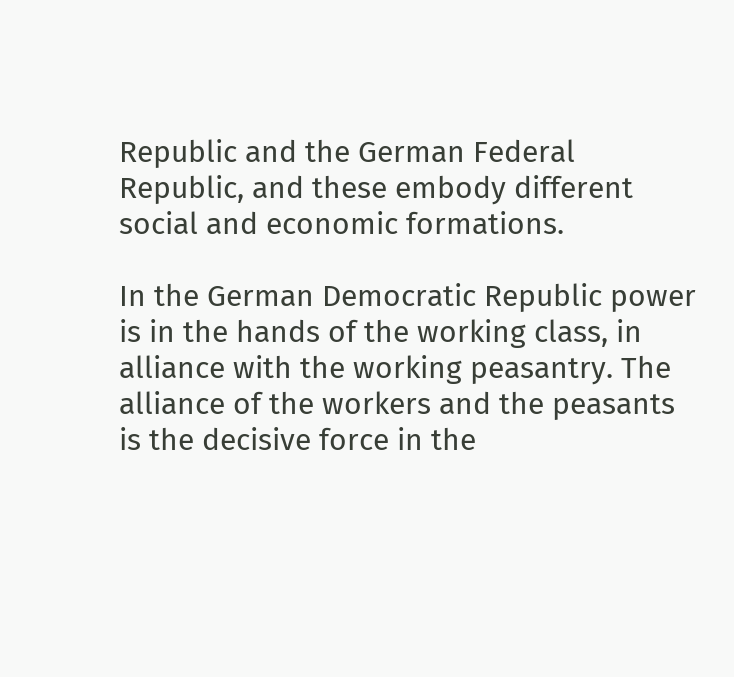Republic and the German Federal Republic, and these embody different social and economic formations.

In the German Democratic Republic power is in the hands of the working class, in alliance with the working peasantry. The alliance of the workers and the peasants is the decisive force in the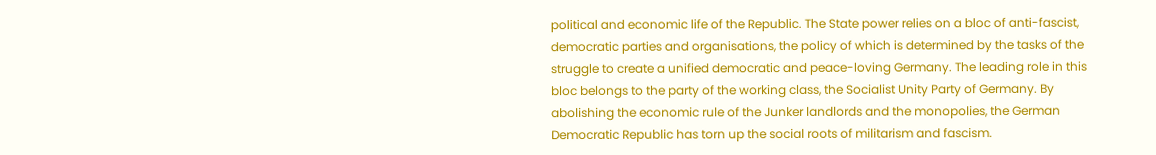political and economic life of the Republic. The State power relies on a bloc of anti-fascist, democratic parties and organisations, the policy of which is determined by the tasks of the struggle to create a unified democratic and peace-loving Germany. The leading role in this bloc belongs to the party of the working class, the Socialist Unity Party of Germany. By abolishing the economic rule of the Junker landlords and the monopolies, the German Democratic Republic has torn up the social roots of militarism and fascism.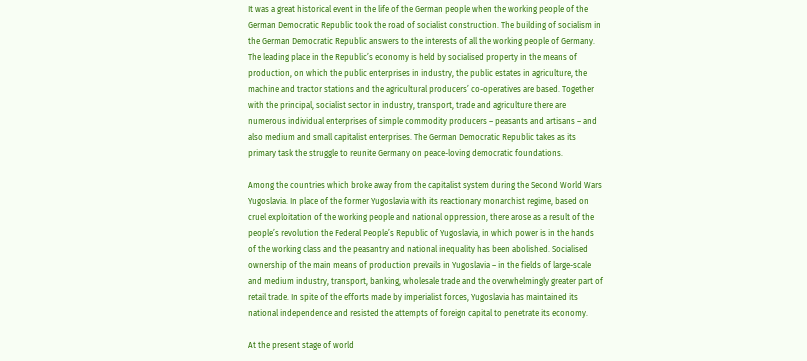It was a great historical event in the life of the German people when the working people of the German Democratic Republic took the road of socialist construction. The building of socialism in the German Democratic Republic answers to the interests of all the working people of Germany. The leading place in the Republic’s economy is held by socialised property in the means of production, on which the public enterprises in industry, the public estates in agriculture, the machine and tractor stations and the agricultural producers’ co-operatives are based. Together with the principal, socialist sector in industry, transport, trade and agriculture there are numerous individual enterprises of simple commodity producers – peasants and artisans – and also medium and small capitalist enterprises. The German Democratic Republic takes as its primary task the struggle to reunite Germany on peace-loving democratic foundations.

Among the countries which broke away from the capitalist system during the Second World Wars Yugoslavia. In place of the former Yugoslavia with its reactionary monarchist regime, based on cruel exploitation of the working people and national oppression, there arose as a result of the people’s revolution the Federal People’s Republic of Yugoslavia, in which power is in the hands of the working class and the peasantry and national inequality has been abolished. Socialised ownership of the main means of production prevails in Yugoslavia – in the fields of large-scale and medium industry, transport, banking, wholesale trade and the overwhelmingly greater part of retail trade. In spite of the efforts made by imperialist forces, Yugoslavia has maintained its national independence and resisted the attempts of foreign capital to penetrate its economy.

At the present stage of world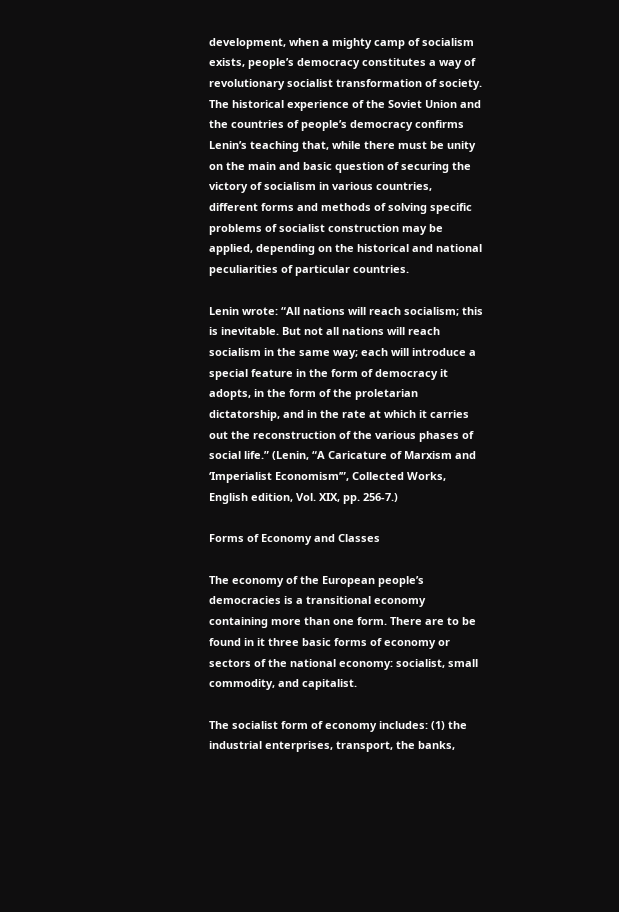development, when a mighty camp of socialism exists, people’s democracy constitutes a way of revolutionary socialist transformation of society. The historical experience of the Soviet Union and the countries of people’s democracy confirms Lenin’s teaching that, while there must be unity on the main and basic question of securing the victory of socialism in various countries, different forms and methods of solving specific problems of socialist construction may be applied, depending on the historical and national peculiarities of particular countries.

Lenin wrote: “All nations will reach socialism; this is inevitable. But not all nations will reach socialism in the same way; each will introduce a special feature in the form of democracy it adopts, in the form of the proletarian dictatorship, and in the rate at which it carries out the reconstruction of the various phases of social life.” (Lenin, “A Caricature of Marxism and ‘Imperialist Economism’”, Collected Works, English edition, Vol. XIX, pp. 256-7.)

Forms of Economy and Classes

The economy of the European people’s democracies is a transitional economy containing more than one form. There are to be found in it three basic forms of economy or sectors of the national economy: socialist, small commodity, and capitalist.

The socialist form of economy includes: (1) the industrial enterprises, transport, the banks,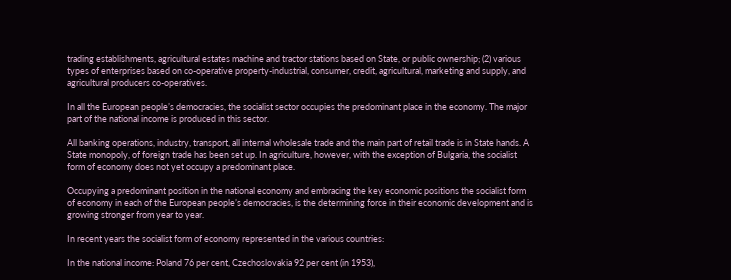trading establishments, agricultural estates machine and tractor stations based on State, or public ownership; (2) various types of enterprises based on co-operative property-industrial, consumer, credit, agricultural, marketing and supply, and agricultural producers co-operatives.

In all the European people’s democracies, the socialist sector occupies the predominant place in the economy. The major part of the national income is produced in this sector.

All banking operations, industry, transport, all internal wholesale trade and the main part of retail trade is in State hands. A State monopoly, of foreign trade has been set up. In agriculture, however, with the exception of Bulgaria, the socialist form of economy does not yet occupy a predominant place.

Occupying a predominant position in the national economy and embracing the key economic positions the socialist form of economy in each of the European people’s democracies, is the determining force in their economic development and is growing stronger from year to year.

In recent years the socialist form of economy represented in the various countries:

In the national income: Poland 76 per cent, Czechoslovakia 92 per cent (in 1953),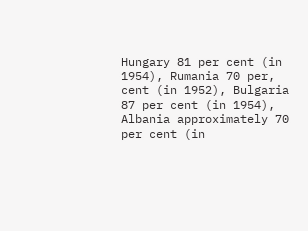Hungary 81 per cent (in 1954), Rumania 70 per, cent (in 1952), Bulgaria 87 per cent (in 1954), Albania approximately 70 per cent (in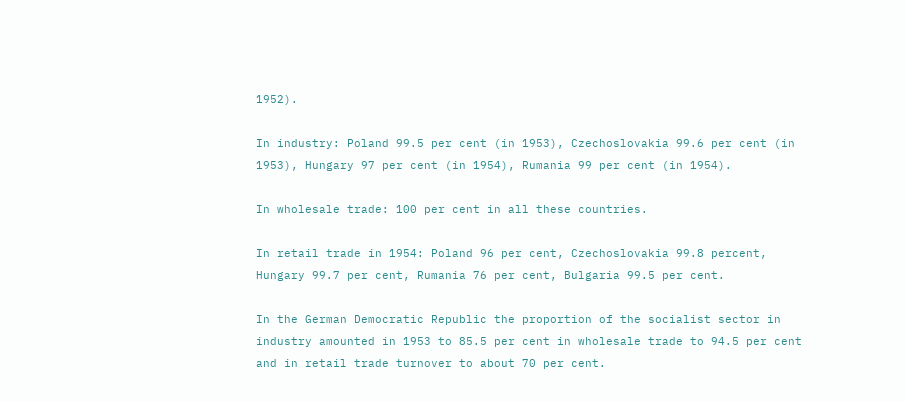1952).

In industry: Poland 99.5 per cent (in 1953), Czechoslovakia 99.6 per cent (in 1953), Hungary 97 per cent (in 1954), Rumania 99 per cent (in 1954).

In wholesale trade: 100 per cent in all these countries.

In retail trade in 1954: Poland 96 per cent, Czechoslovakia 99.8 percent, Hungary 99.7 per cent, Rumania 76 per cent, Bulgaria 99.5 per cent.

In the German Democratic Republic the proportion of the socialist sector in industry amounted in 1953 to 85.5 per cent in wholesale trade to 94.5 per cent and in retail trade turnover to about 70 per cent.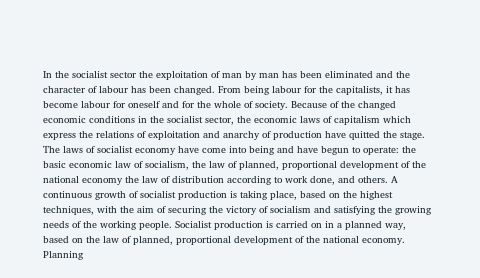In the socialist sector the exploitation of man by man has been eliminated and the character of labour has been changed. From being labour for the capitalists, it has become labour for oneself and for the whole of society. Because of the changed economic conditions in the socialist sector, the economic laws of capitalism which express the relations of exploitation and anarchy of production have quitted the stage. The laws of socialist economy have come into being and have begun to operate: the basic economic law of socialism, the law of planned, proportional development of the national economy the law of distribution according to work done, and others. A continuous growth of socialist production is taking place, based on the highest techniques, with the aim of securing the victory of socialism and satisfying the growing needs of the working people. Socialist production is carried on in a planned way, based on the law of planned, proportional development of the national economy. Planning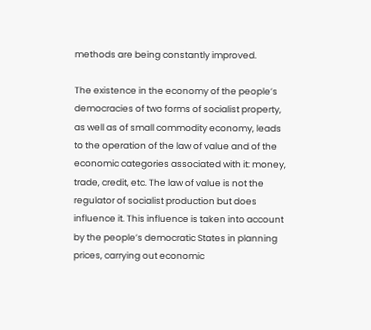methods are being constantly improved.

The existence in the economy of the people’s democracies of two forms of socialist property, as well as of small commodity economy, leads to the operation of the law of value and of the economic categories associated with it: money, trade, credit, etc. The law of value is not the regulator of socialist production but does influence it. This influence is taken into account by the people’s democratic States in planning prices, carrying out economic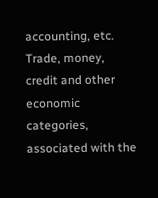accounting, etc. Trade, money, credit and other economic categories, associated with the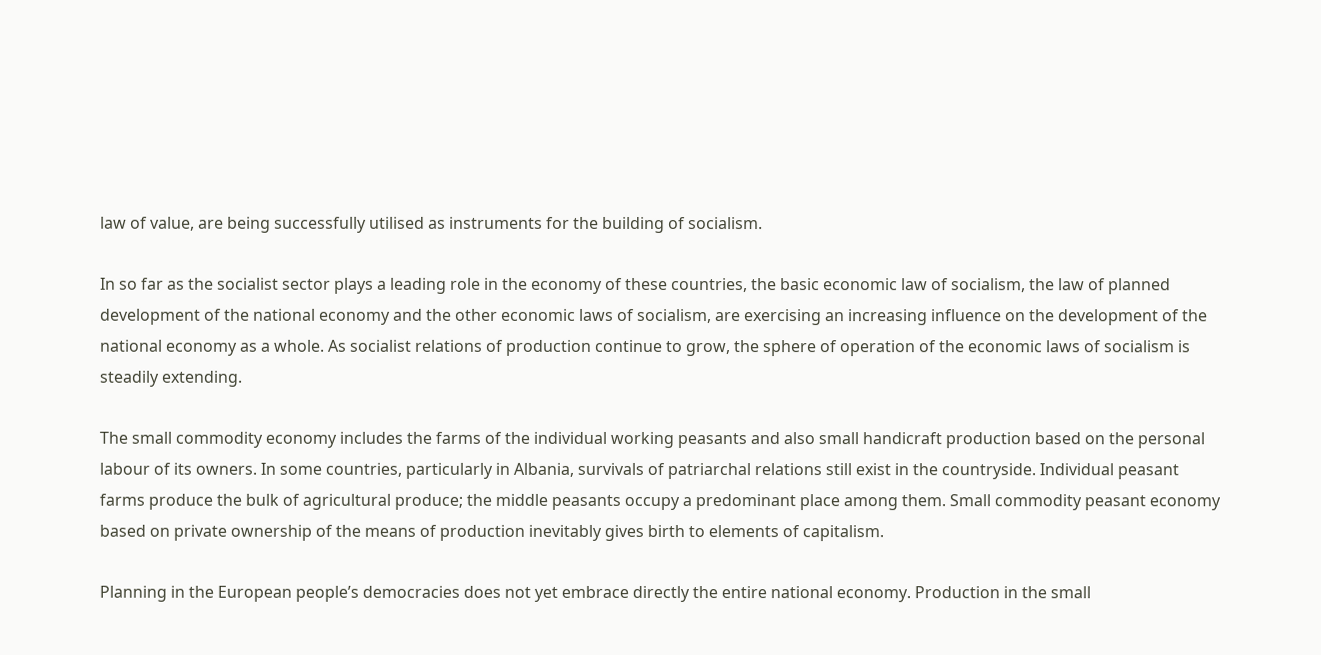law of value, are being successfully utilised as instruments for the building of socialism.

In so far as the socialist sector plays a leading role in the economy of these countries, the basic economic law of socialism, the law of planned development of the national economy and the other economic laws of socialism, are exercising an increasing influence on the development of the national economy as a whole. As socialist relations of production continue to grow, the sphere of operation of the economic laws of socialism is steadily extending.

The small commodity economy includes the farms of the individual working peasants and also small handicraft production based on the personal labour of its owners. In some countries, particularly in Albania, survivals of patriarchal relations still exist in the countryside. Individual peasant farms produce the bulk of agricultural produce; the middle peasants occupy a predominant place among them. Small commodity peasant economy based on private ownership of the means of production inevitably gives birth to elements of capitalism.

Planning in the European people’s democracies does not yet embrace directly the entire national economy. Production in the small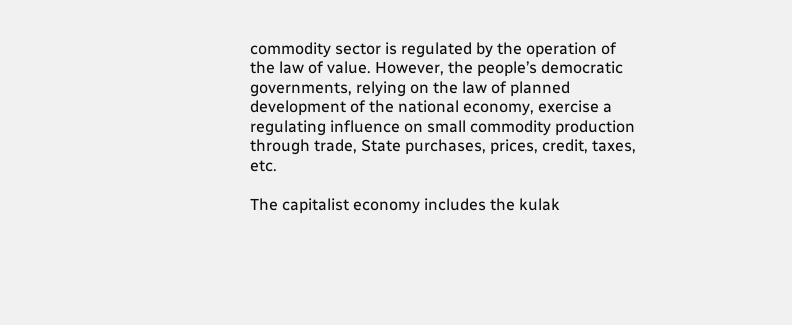commodity sector is regulated by the operation of the law of value. However, the people’s democratic governments, relying on the law of planned development of the national economy, exercise a regulating influence on small commodity production through trade, State purchases, prices, credit, taxes, etc.

The capitalist economy includes the kulak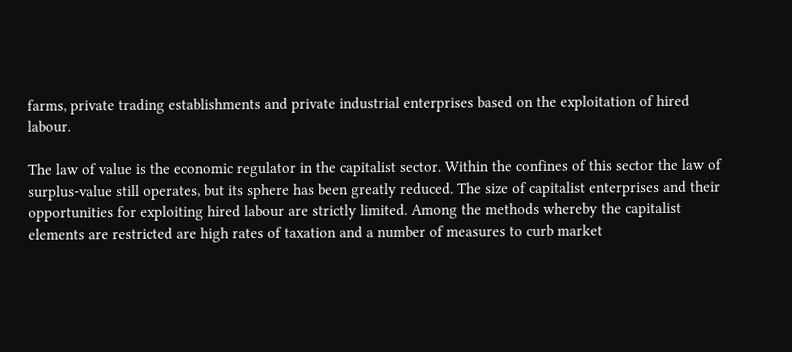farms, private trading establishments and private industrial enterprises based on the exploitation of hired labour.

The law of value is the economic regulator in the capitalist sector. Within the confines of this sector the law of surplus-value still operates, but its sphere has been greatly reduced. The size of capitalist enterprises and their opportunities for exploiting hired labour are strictly limited. Among the methods whereby the capitalist elements are restricted are high rates of taxation and a number of measures to curb market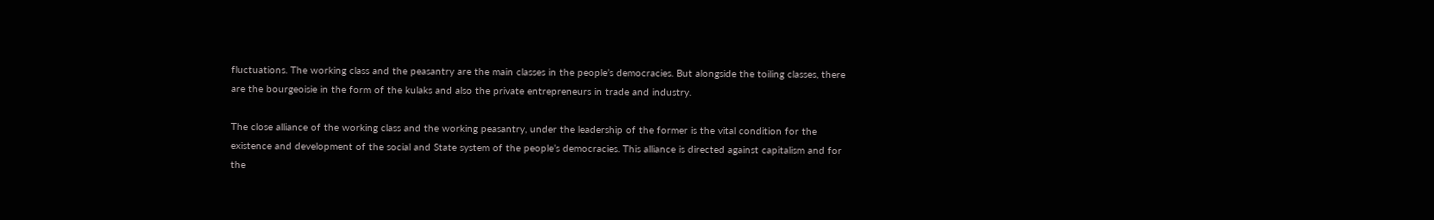fluctuations. The working class and the peasantry are the main classes in the people’s democracies. But alongside the toiling classes, there are the bourgeoisie in the form of the kulaks and also the private entrepreneurs in trade and industry.

The close alliance of the working class and the working peasantry, under the leadership of the former is the vital condition for the existence and development of the social and State system of the people’s democracies. This alliance is directed against capitalism and for the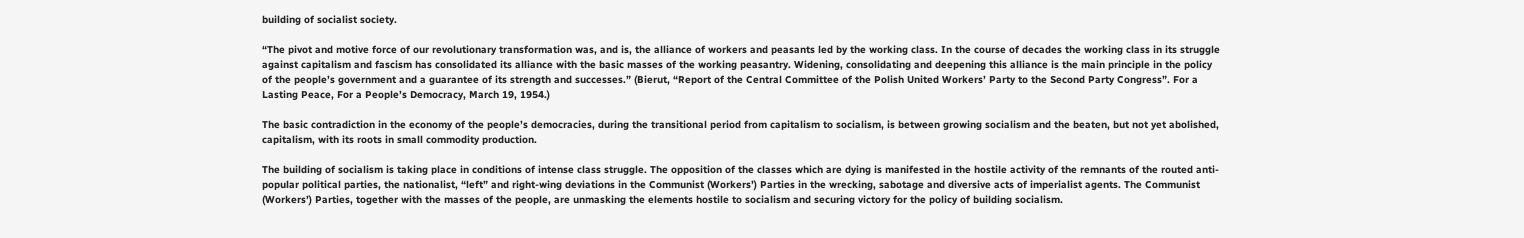building of socialist society.

“The pivot and motive force of our revolutionary transformation was, and is, the alliance of workers and peasants led by the working class. In the course of decades the working class in its struggle against capitalism and fascism has consolidated its alliance with the basic masses of the working peasantry. Widening, consolidating and deepening this alliance is the main principle in the policy of the people’s government and a guarantee of its strength and successes.” (Bierut, “Report of the Central Committee of the Polish United Workers’ Party to the Second Party Congress”. For a Lasting Peace, For a People’s Democracy, March 19, 1954.)

The basic contradiction in the economy of the people’s democracies, during the transitional period from capitalism to socialism, is between growing socialism and the beaten, but not yet abolished, capitalism, with its roots in small commodity production.

The building of socialism is taking place in conditions of intense class struggle. The opposition of the classes which are dying is manifested in the hostile activity of the remnants of the routed anti-popular political parties, the nationalist, “left” and right-wing deviations in the Communist (Workers’) Parties in the wrecking, sabotage and diversive acts of imperialist agents. The Communist (Workers’) Parties, together with the masses of the people, are unmasking the elements hostile to socialism and securing victory for the policy of building socialism.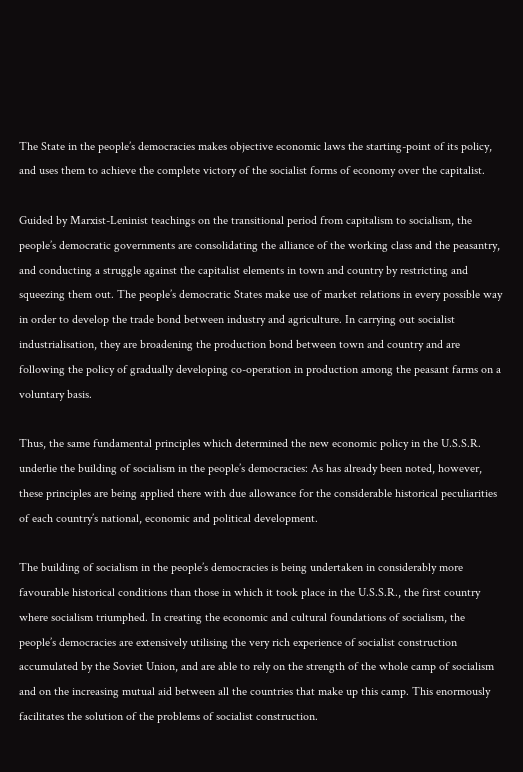The State in the people’s democracies makes objective economic laws the starting-point of its policy, and uses them to achieve the complete victory of the socialist forms of economy over the capitalist.

Guided by Marxist-Leninist teachings on the transitional period from capitalism to socialism, the people’s democratic governments are consolidating the alliance of the working class and the peasantry, and conducting a struggle against the capitalist elements in town and country by restricting and squeezing them out. The people’s democratic States make use of market relations in every possible way in order to develop the trade bond between industry and agriculture. In carrying out socialist industrialisation, they are broadening the production bond between town and country and are following the policy of gradually developing co-operation in production among the peasant farms on a voluntary basis.

Thus, the same fundamental principles which determined the new economic policy in the U.S.S.R. underlie the building of socialism in the people’s democracies: As has already been noted, however, these principles are being applied there with due allowance for the considerable historical peculiarities of each country’s national, economic and political development.

The building of socialism in the people’s democracies is being undertaken in considerably more favourable historical conditions than those in which it took place in the U.S.S.R., the first country where socialism triumphed. In creating the economic and cultural foundations of socialism, the people’s democracies are extensively utilising the very rich experience of socialist construction accumulated by the Soviet Union, and are able to rely on the strength of the whole camp of socialism and on the increasing mutual aid between all the countries that make up this camp. This enormously facilitates the solution of the problems of socialist construction.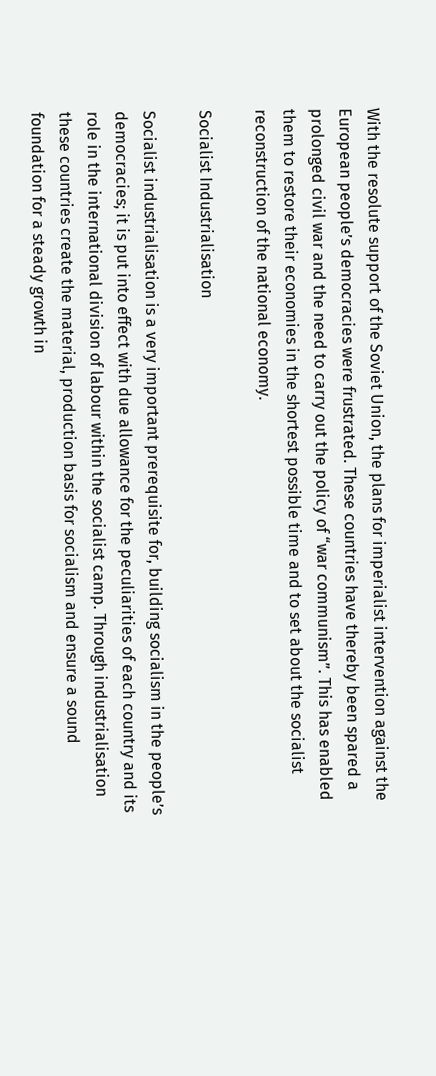With the resolute support of the Soviet Union, the plans for imperialist intervention against the European people’s democracies were frustrated. These countries have thereby been spared a prolonged civil war and the need to carry out the policy of “war communism”. This has enabled them to restore their economies in the shortest possible time and to set about the socialist reconstruction of the national economy.

Socialist Industrialisation

Socialist industrialisation is a very important prerequisite for, building socialism in the people’s democracies; it is put into effect with due allowance for the peculiarities of each country and its role in the international division of labour within the socialist camp. Through industrialisation these countries create the material, production basis for socialism and ensure a sound foundation for a steady growth in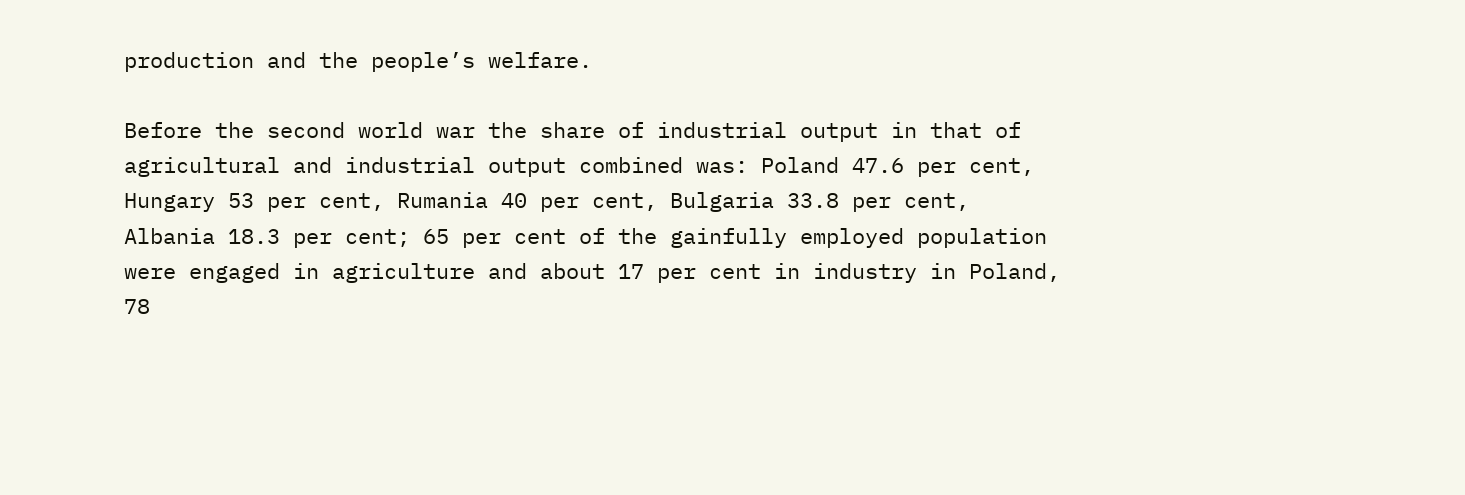production and the people’s welfare.

Before the second world war the share of industrial output in that of agricultural and industrial output combined was: Poland 47.6 per cent, Hungary 53 per cent, Rumania 40 per cent, Bulgaria 33.8 per cent, Albania 18.3 per cent; 65 per cent of the gainfully employed population were engaged in agriculture and about 17 per cent in industry in Poland, 78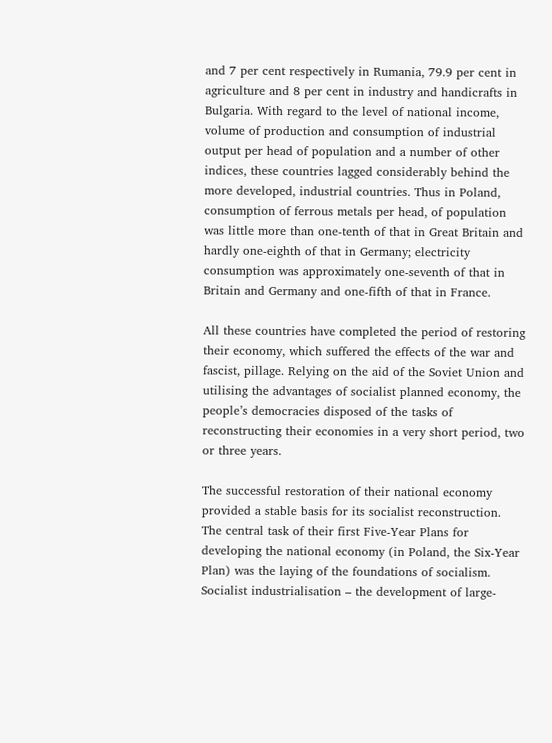and 7 per cent respectively in Rumania, 79.9 per cent in agriculture and 8 per cent in industry and handicrafts in Bulgaria. With regard to the level of national income, volume of production and consumption of industrial output per head of population and a number of other indices, these countries lagged considerably behind the more developed, industrial countries. Thus in Poland, consumption of ferrous metals per head, of population was little more than one-tenth of that in Great Britain and hardly one-eighth of that in Germany; electricity consumption was approximately one-seventh of that in Britain and Germany and one-fifth of that in France.

All these countries have completed the period of restoring their economy, which suffered the effects of the war and fascist, pillage. Relying on the aid of the Soviet Union and utilising the advantages of socialist planned economy, the people’s democracies disposed of the tasks of reconstructing their economies in a very short period, two or three years.

The successful restoration of their national economy provided a stable basis for its socialist reconstruction. The central task of their first Five-Year Plans for developing the national economy (in Poland, the Six-Year Plan) was the laying of the foundations of socialism. Socialist industrialisation – the development of large-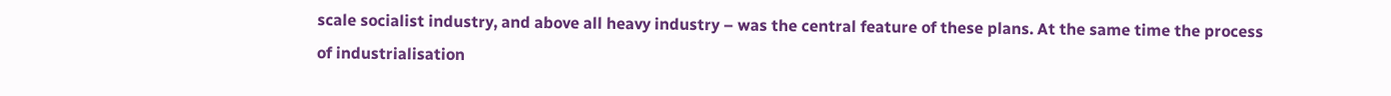scale socialist industry, and above all heavy industry – was the central feature of these plans. At the same time the process of industrialisation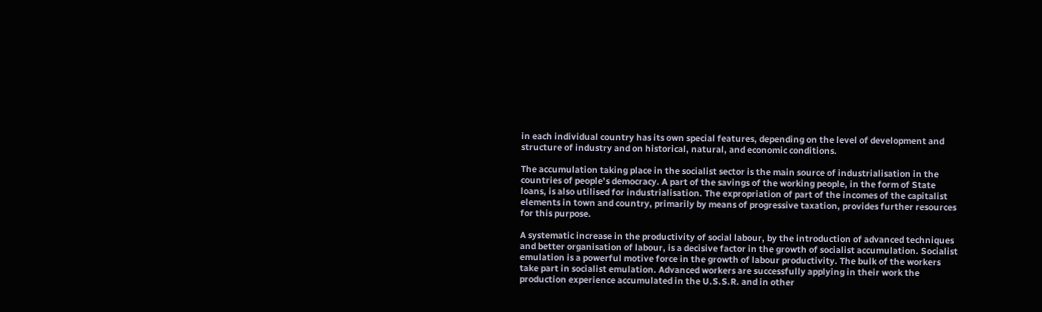in each individual country has its own special features, depending on the level of development and structure of industry and on historical, natural, and economic conditions.

The accumulation taking place in the socialist sector is the main source of industrialisation in the countries of people’s democracy. A part of the savings of the working people, in the form of State loans, is also utilised for industrialisation. The expropriation of part of the incomes of the capitalist elements in town and country, primarily by means of progressive taxation, provides further resources for this purpose.

A systematic increase in the productivity of social labour, by the introduction of advanced techniques and better organisation of labour, is a decisive factor in the growth of socialist accumulation. Socialist emulation is a powerful motive force in the growth of labour productivity. The bulk of the workers take part in socialist emulation. Advanced workers are successfully applying in their work the production experience accumulated in the U.S.S.R. and in other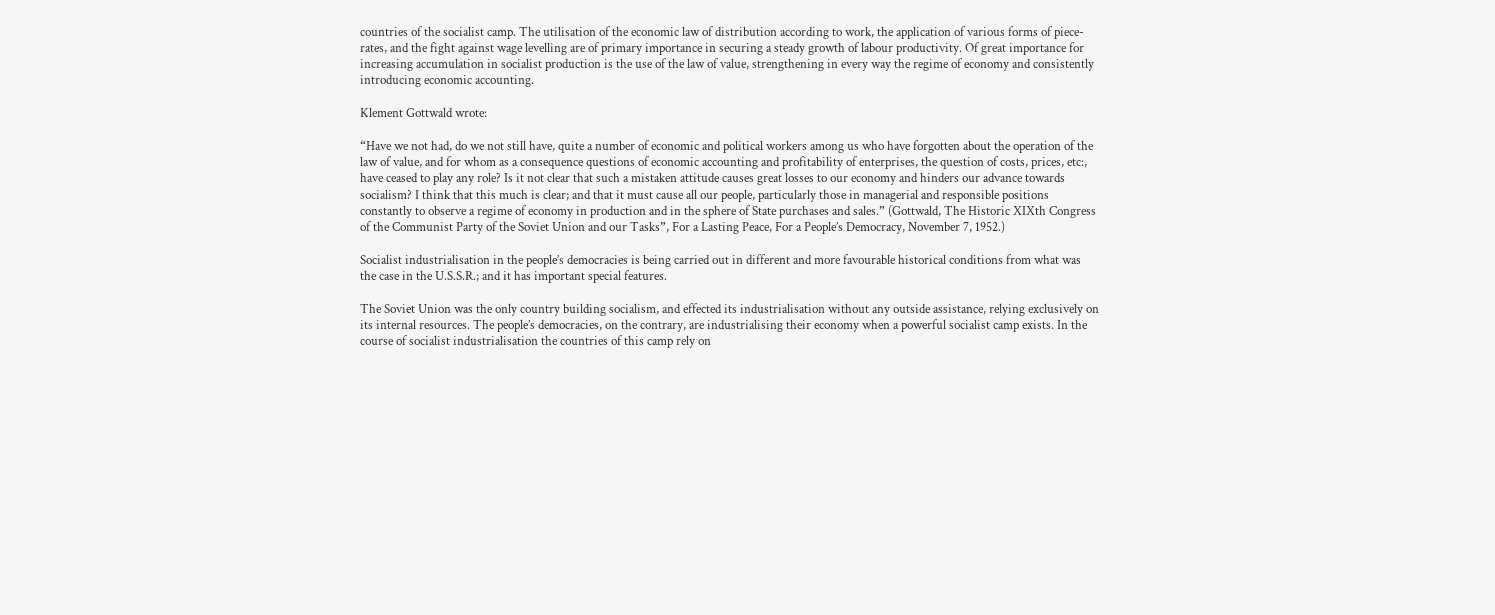countries of the socialist camp. The utilisation of the economic law of distribution according to work, the application of various forms of piece-rates, and the fight against wage levelling are of primary importance in securing a steady growth of labour productivity. Of great importance for increasing accumulation in socialist production is the use of the law of value, strengthening in every way the regime of economy and consistently introducing economic accounting.

Klement Gottwald wrote:

“Have we not had, do we not still have, quite a number of economic and political workers among us who have forgotten about the operation of the law of value, and for whom as a consequence questions of economic accounting and profitability of enterprises, the question of costs, prices, etc:, have ceased to play any role? Is it not clear that such a mistaken attitude causes great losses to our economy and hinders our advance towards socialism? I think that this much is clear; and that it must cause all our people, particularly those in managerial and responsible positions constantly to observe a regime of economy in production and in the sphere of State purchases and sales.” (Gottwald, The Historic XIXth Congress of the Communist Party of the Soviet Union and our Tasks”, For a Lasting Peace, For a People’s Democracy, November 7, 1952.)

Socialist industrialisation in the people’s democracies is being carried out in different and more favourable historical conditions from what was the case in the U.S.S.R.; and it has important special features.

The Soviet Union was the only country building socialism, and effected its industrialisation without any outside assistance, relying exclusively on its internal resources. The people’s democracies, on the contrary, are industrialising their economy when a powerful socialist camp exists. In the course of socialist industrialisation the countries of this camp rely on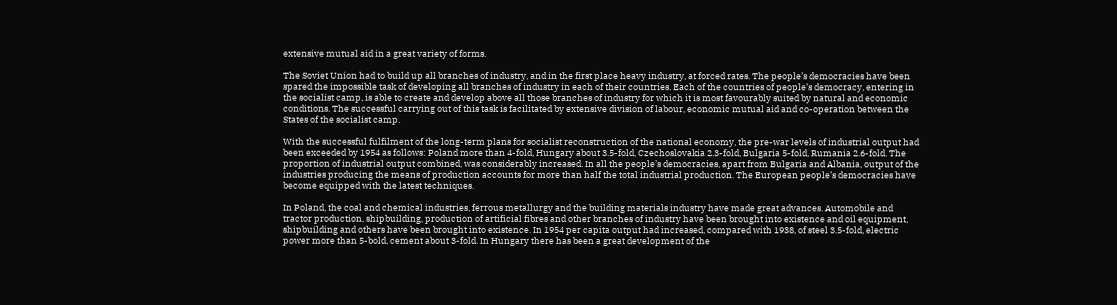extensive mutual aid in a great variety of forms.

The Soviet Union had to build up all branches of industry, and in the first place heavy industry, at forced rates. The people’s democracies have been spared the impossible task of developing all branches of industry in each of their countries. Each of the countries of people’s democracy, entering in the socialist camp, is able to create and develop above all those branches of industry for which it is most favourably suited by natural and economic conditions. The successful carrying out of this task is facilitated by extensive division of labour, economic mutual aid and co-operation between the States of the socialist camp.

With the successful fulfilment of the long-term plans for socialist reconstruction of the national economy, the pre-war levels of industrial output had been exceeded by 1954 as follows: Poland more than 4-fold, Hungary about 3.5-fold, Czechoslovakia 2.3-fold, Bulgaria 5-fold, Rumania 2.6-fold. The proportion of industrial output combined, was considerably increased. In all the people’s democracies, apart from Bulgaria and Albania, output of the industries producing the means of production accounts for more than half the total industrial production. The European people’s democracies have become equipped with the latest techniques.

In Poland, the coal and chemical industries, ferrous metallurgy and the building materials industry have made great advances. Automobile and tractor production, shipbuilding, production of artificial fibres and other branches of industry have been brought into existence and oil equipment, shipbuilding and others have been brought into existence. In 1954 per capita output had increased, compared with 1938, of steel 3.5-fold, electric power more than 5-bold, cement about 3-fold. In Hungary there has been a great development of the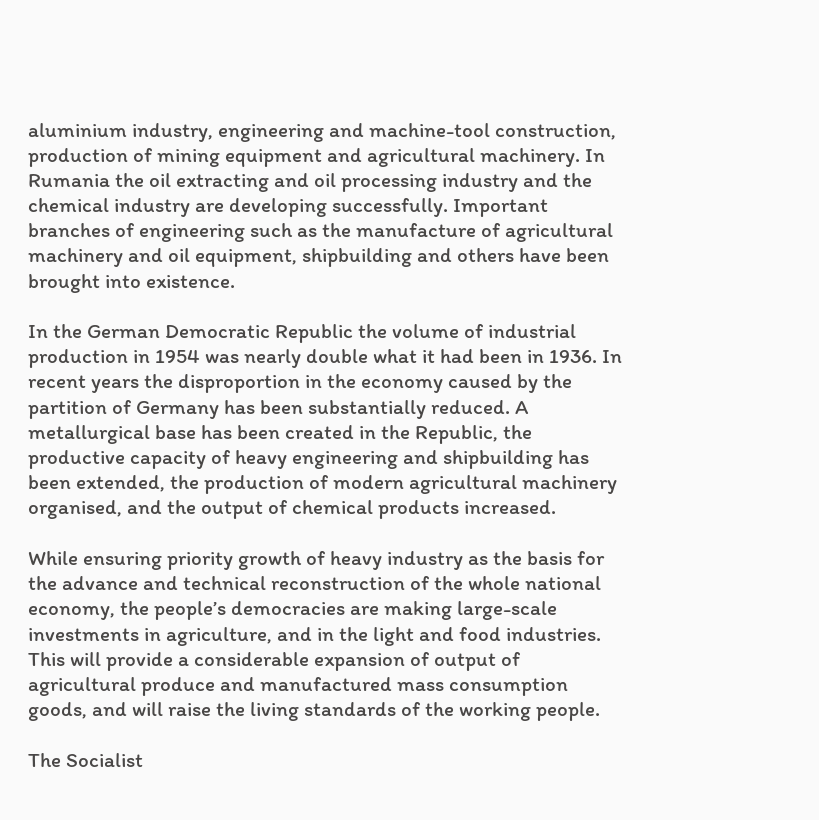aluminium industry, engineering and machine-tool construction, production of mining equipment and agricultural machinery. In Rumania the oil extracting and oil processing industry and the chemical industry are developing successfully. Important branches of engineering such as the manufacture of agricultural machinery and oil equipment, shipbuilding and others have been brought into existence.

In the German Democratic Republic the volume of industrial production in 1954 was nearly double what it had been in 1936. In recent years the disproportion in the economy caused by the partition of Germany has been substantially reduced. A metallurgical base has been created in the Republic, the productive capacity of heavy engineering and shipbuilding has been extended, the production of modern agricultural machinery organised, and the output of chemical products increased.

While ensuring priority growth of heavy industry as the basis for the advance and technical reconstruction of the whole national economy, the people’s democracies are making large-scale investments in agriculture, and in the light and food industries. This will provide a considerable expansion of output of agricultural produce and manufactured mass consumption goods, and will raise the living standards of the working people.

The Socialist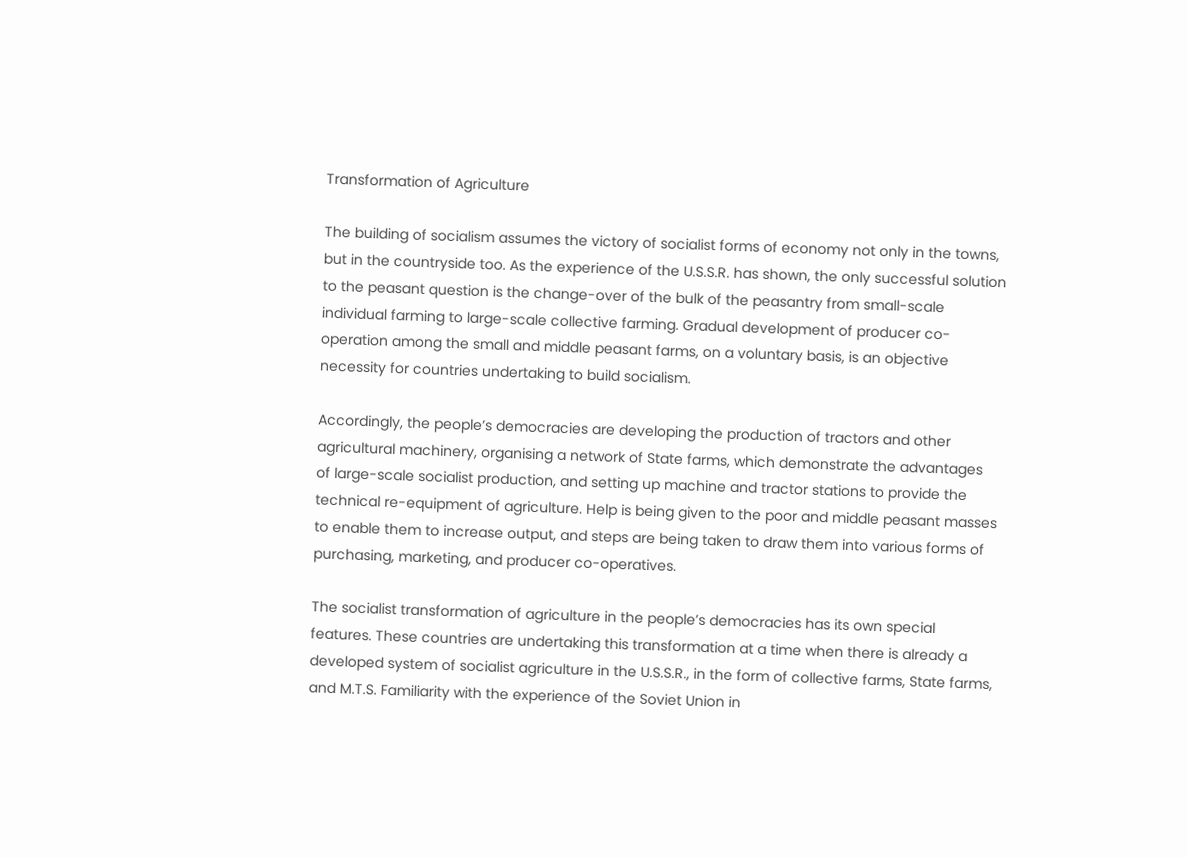Transformation of Agriculture

The building of socialism assumes the victory of socialist forms of economy not only in the towns, but in the countryside too. As the experience of the U.S.S.R. has shown, the only successful solution to the peasant question is the change-over of the bulk of the peasantry from small-scale individual farming to large-scale collective farming. Gradual development of producer co-operation among the small and middle peasant farms, on a voluntary basis, is an objective necessity for countries undertaking to build socialism.

Accordingly, the people’s democracies are developing the production of tractors and other agricultural machinery, organising a network of State farms, which demonstrate the advantages of large-scale socialist production, and setting up machine and tractor stations to provide the technical re-equipment of agriculture. Help is being given to the poor and middle peasant masses to enable them to increase output, and steps are being taken to draw them into various forms of purchasing, marketing, and producer co-operatives.

The socialist transformation of agriculture in the people’s democracies has its own special features. These countries are undertaking this transformation at a time when there is already a developed system of socialist agriculture in the U.S.S.R., in the form of collective farms, State farms, and M.T.S. Familiarity with the experience of the Soviet Union in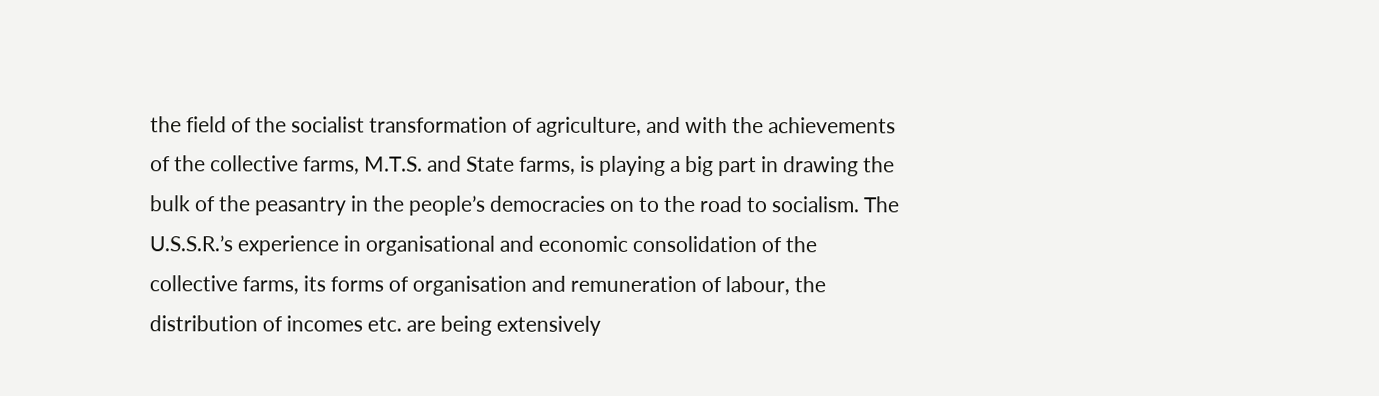the field of the socialist transformation of agriculture, and with the achievements of the collective farms, M.T.S. and State farms, is playing a big part in drawing the bulk of the peasantry in the people’s democracies on to the road to socialism. The U.S.S.R.’s experience in organisational and economic consolidation of the collective farms, its forms of organisation and remuneration of labour, the distribution of incomes etc. are being extensively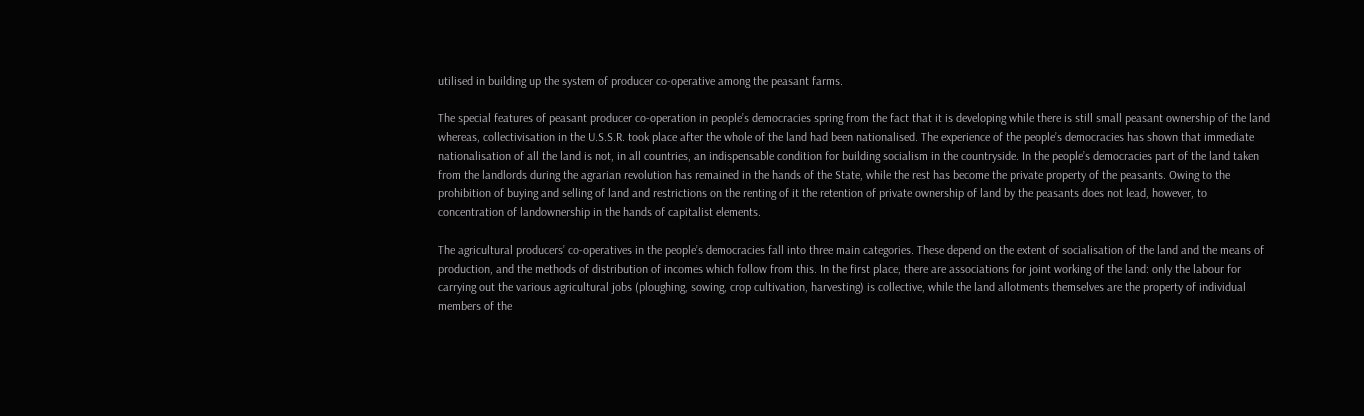utilised in building up the system of producer co-operative among the peasant farms.

The special features of peasant producer co-operation in people’s democracies spring from the fact that it is developing while there is still small peasant ownership of the land whereas, collectivisation in the U.S.S.R. took place after the whole of the land had been nationalised. The experience of the people’s democracies has shown that immediate nationalisation of all the land is not, in all countries, an indispensable condition for building socialism in the countryside. In the people’s democracies part of the land taken from the landlords during the agrarian revolution has remained in the hands of the State, while the rest has become the private property of the peasants. Owing to the prohibition of buying and selling of land and restrictions on the renting of it the retention of private ownership of land by the peasants does not lead, however, to concentration of landownership in the hands of capitalist elements.

The agricultural producers’ co-operatives in the people’s democracies fall into three main categories. These depend on the extent of socialisation of the land and the means of production, and the methods of distribution of incomes which follow from this. In the first place, there are associations for joint working of the land: only the labour for carrying out the various agricultural jobs (ploughing, sowing, crop cultivation, harvesting) is collective, while the land allotments themselves are the property of individual members of the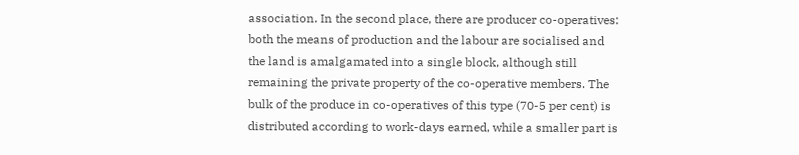association. In the second place, there are producer co-operatives: both the means of production and the labour are socialised and the land is amalgamated into a single block, although still remaining the private property of the co-operative members. The bulk of the produce in co-operatives of this type (70-5 per cent) is distributed according to work-days earned, while a smaller part is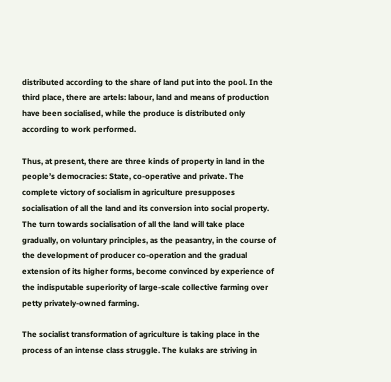distributed according to the share of land put into the pool. In the third place, there are artels: labour, land and means of production have been socialised, while the produce is distributed only according to work performed.

Thus, at present, there are three kinds of property in land in the people’s democracies: State, co-operative and private. The complete victory of socialism in agriculture presupposes socialisation of all the land and its conversion into social property. The turn towards socialisation of all the land will take place gradually, on voluntary principles, as the peasantry, in the course of the development of producer co-operation and the gradual extension of its higher forms, become convinced by experience of the indisputable superiority of large-scale collective farming over petty privately-owned farming.

The socialist transformation of agriculture is taking place in the process of an intense class struggle. The kulaks are striving in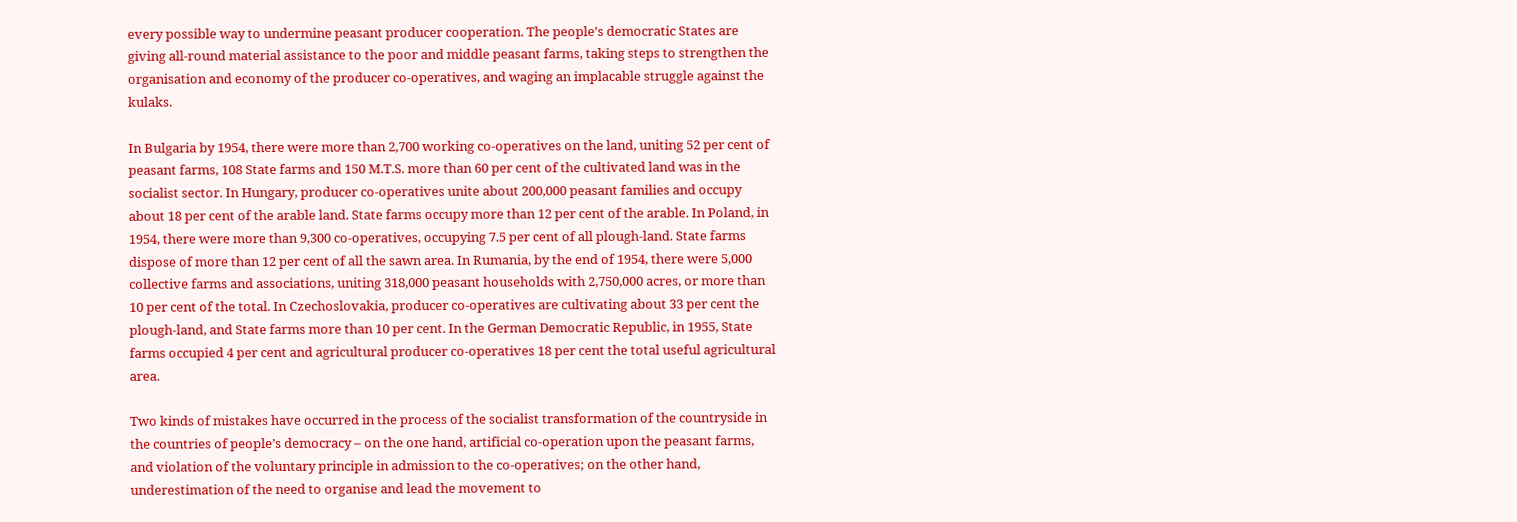every possible way to undermine peasant producer cooperation. The people’s democratic States are giving all-round material assistance to the poor and middle peasant farms, taking steps to strengthen the organisation and economy of the producer co-operatives, and waging an implacable struggle against the kulaks.

In Bulgaria by 1954, there were more than 2,700 working co-operatives on the land, uniting 52 per cent of peasant farms, 108 State farms and 150 M.T.S. more than 60 per cent of the cultivated land was in the socialist sector. In Hungary, producer co-operatives unite about 200,000 peasant families and occupy about 18 per cent of the arable land. State farms occupy more than 12 per cent of the arable. In Poland, in 1954, there were more than 9,300 co-operatives, occupying 7.5 per cent of all plough-land. State farms dispose of more than 12 per cent of all the sawn area. In Rumania, by the end of 1954, there were 5,000 collective farms and associations, uniting 318,000 peasant households with 2,750,000 acres, or more than 10 per cent of the total. In Czechoslovakia, producer co-operatives are cultivating about 33 per cent the plough-land, and State farms more than 10 per cent. In the German Democratic Republic, in 1955, State farms occupied 4 per cent and agricultural producer co-operatives 18 per cent the total useful agricultural area.

Two kinds of mistakes have occurred in the process of the socialist transformation of the countryside in the countries of people’s democracy – on the one hand, artificial co-operation upon the peasant farms, and violation of the voluntary principle in admission to the co-operatives; on the other hand, underestimation of the need to organise and lead the movement to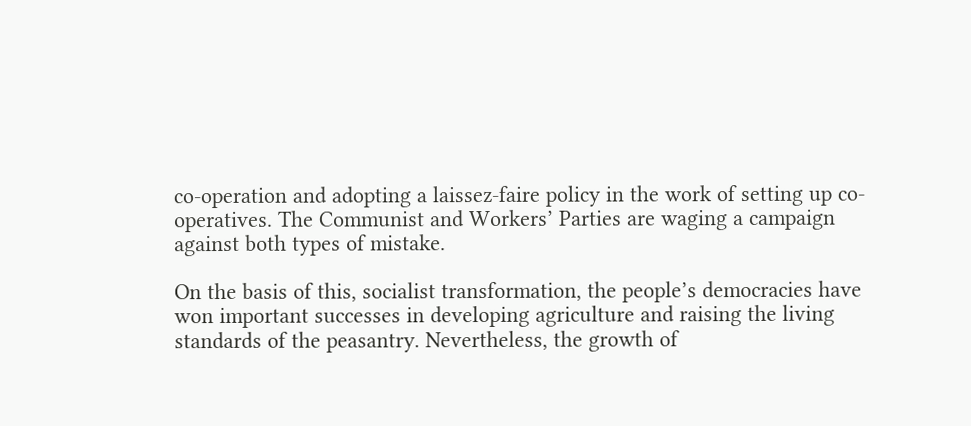co-operation and adopting a laissez-faire policy in the work of setting up co-operatives. The Communist and Workers’ Parties are waging a campaign against both types of mistake.

On the basis of this, socialist transformation, the people’s democracies have won important successes in developing agriculture and raising the living standards of the peasantry. Nevertheless, the growth of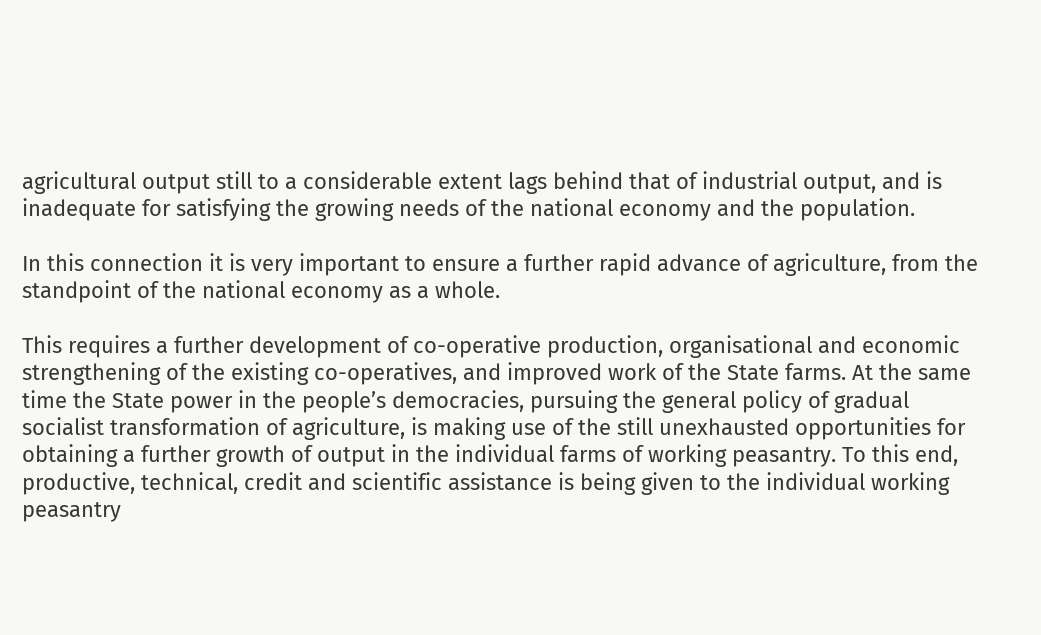agricultural output still to a considerable extent lags behind that of industrial output, and is inadequate for satisfying the growing needs of the national economy and the population.

In this connection it is very important to ensure a further rapid advance of agriculture, from the standpoint of the national economy as a whole.

This requires a further development of co-operative production, organisational and economic strengthening of the existing co-operatives, and improved work of the State farms. At the same time the State power in the people’s democracies, pursuing the general policy of gradual socialist transformation of agriculture, is making use of the still unexhausted opportunities for obtaining a further growth of output in the individual farms of working peasantry. To this end, productive, technical, credit and scientific assistance is being given to the individual working peasantry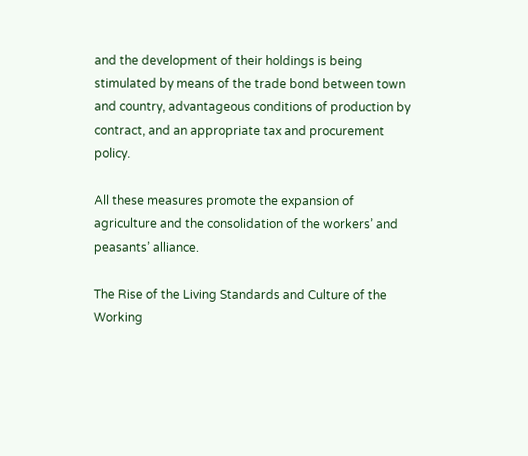and the development of their holdings is being stimulated by means of the trade bond between town and country, advantageous conditions of production by contract, and an appropriate tax and procurement policy.

All these measures promote the expansion of agriculture and the consolidation of the workers’ and peasants’ alliance.

The Rise of the Living Standards and Culture of the Working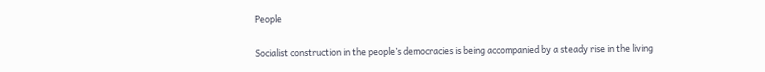People

Socialist construction in the people’s democracies is being accompanied by a steady rise in the living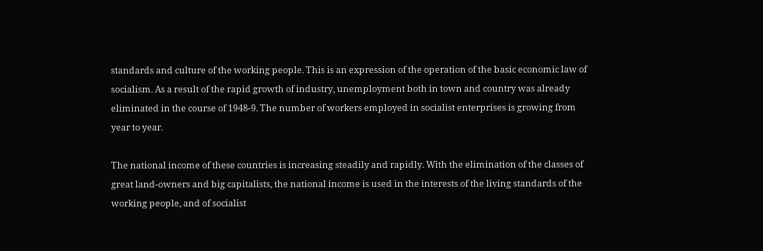standards and culture of the working people. This is an expression of the operation of the basic economic law of socialism. As a result of the rapid growth of industry, unemployment both in town and country was already eliminated in the course of 1948-9. The number of workers employed in socialist enterprises is growing from year to year.

The national income of these countries is increasing steadily and rapidly. With the elimination of the classes of great land-owners and big capitalists, the national income is used in the interests of the living standards of the working people, and of socialist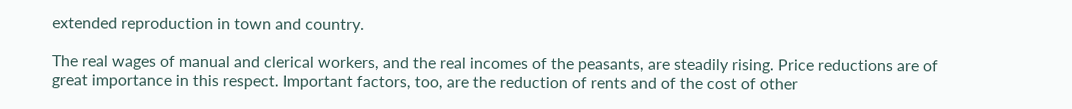extended reproduction in town and country.

The real wages of manual and clerical workers, and the real incomes of the peasants, are steadily rising. Price reductions are of great importance in this respect. Important factors, too, are the reduction of rents and of the cost of other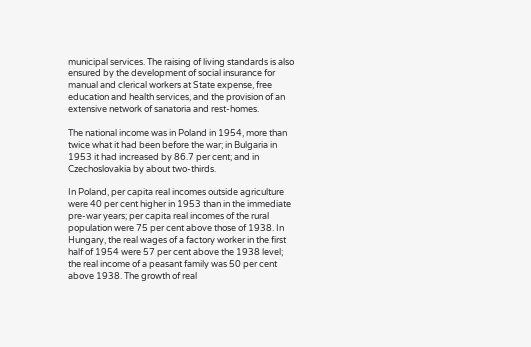municipal services. The raising of living standards is also ensured by the development of social insurance for manual and clerical workers at State expense, free education and health services, and the provision of an extensive network of sanatoria and rest-homes.

The national income was in Poland in 1954, more than twice what it had been before the war; in Bulgaria in 1953 it had increased by 86.7 per cent; and in Czechoslovakia by about two-thirds.

In Poland, per capita real incomes outside agriculture were 40 per cent higher in 1953 than in the immediate pre-war years; per capita real incomes of the rural population were 75 per cent above those of 1938. In Hungary, the real wages of a factory worker in the first half of 1954 were 57 per cent above the 1938 level; the real income of a peasant family was 50 per cent above 1938. The growth of real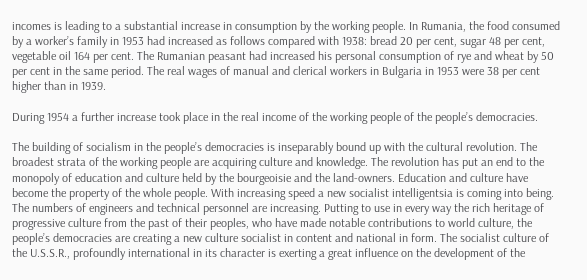incomes is leading to a substantial increase in consumption by the working people. In Rumania, the food consumed by a worker’s family in 1953 had increased as follows compared with 1938: bread 20 per cent, sugar 48 per cent, vegetable oil 164 per cent. The Rumanian peasant had increased his personal consumption of rye and wheat by 50 per cent in the same period. The real wages of manual and clerical workers in Bulgaria in 1953 were 38 per cent higher than in 1939.

During 1954 a further increase took place in the real income of the working people of the people’s democracies.

The building of socialism in the people’s democracies is inseparably bound up with the cultural revolution. The broadest strata of the working people are acquiring culture and knowledge. The revolution has put an end to the monopoly of education and culture held by the bourgeoisie and the land-owners. Education and culture have become the property of the whole people. With increasing speed a new socialist intelligentsia is coming into being. The numbers of engineers and technical personnel are increasing. Putting to use in every way the rich heritage of progressive culture from the past of their peoples, who have made notable contributions to world culture, the people’s democracies are creating a new culture socialist in content and national in form. The socialist culture of the U.S.S.R., profoundly international in its character is exerting a great influence on the development of the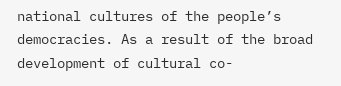national cultures of the people’s democracies. As a result of the broad development of cultural co-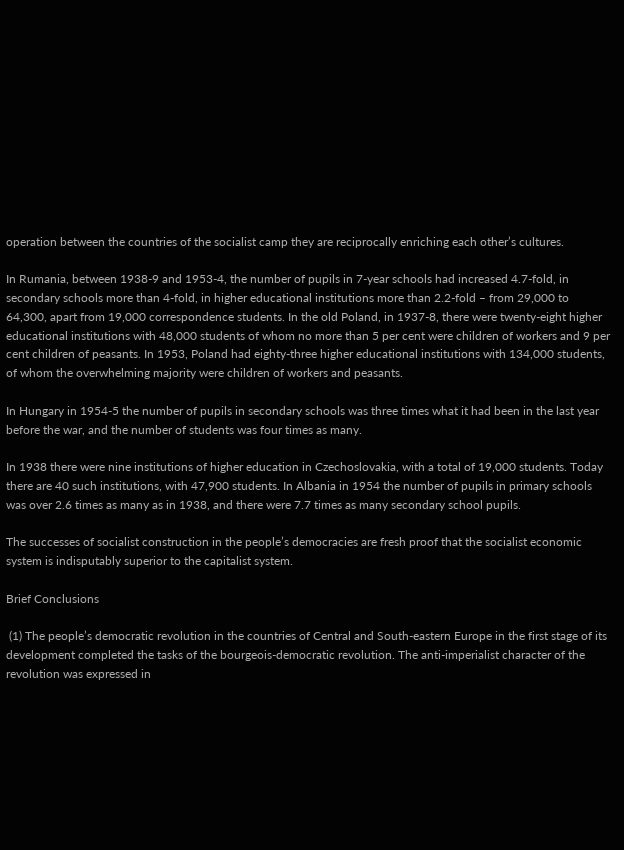operation between the countries of the socialist camp they are reciprocally enriching each other’s cultures.

In Rumania, between 1938-9 and 1953-4, the number of pupils in 7-year schools had increased 4.7-fold, in secondary schools more than 4-fold, in higher educational institutions more than 2.2-fold – from 29,000 to 64,300, apart from 19,000 correspondence students. In the old Poland, in 1937-8, there were twenty-eight higher educational institutions with 48,000 students of whom no more than 5 per cent were children of workers and 9 per cent children of peasants. In 1953, Poland had eighty-three higher educational institutions with 134,000 students, of whom the overwhelming majority were children of workers and peasants.

In Hungary in 1954-5 the number of pupils in secondary schools was three times what it had been in the last year before the war, and the number of students was four times as many.

In 1938 there were nine institutions of higher education in Czechoslovakia, with a total of 19,000 students. Today there are 40 such institutions, with 47,900 students. In Albania in 1954 the number of pupils in primary schools was over 2.6 times as many as in 1938, and there were 7.7 times as many secondary school pupils.

The successes of socialist construction in the people’s democracies are fresh proof that the socialist economic system is indisputably superior to the capitalist system.

Brief Conclusions

 (1) The people’s democratic revolution in the countries of Central and South-eastern Europe in the first stage of its development completed the tasks of the bourgeois-democratic revolution. The anti-imperialist character of the revolution was expressed in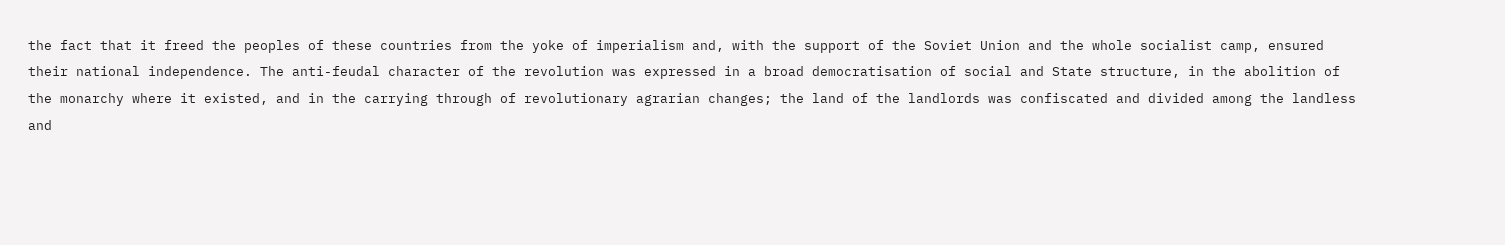the fact that it freed the peoples of these countries from the yoke of imperialism and, with the support of the Soviet Union and the whole socialist camp, ensured their national independence. The anti-feudal character of the revolution was expressed in a broad democratisation of social and State structure, in the abolition of the monarchy where it existed, and in the carrying through of revolutionary agrarian changes; the land of the landlords was confiscated and divided among the landless and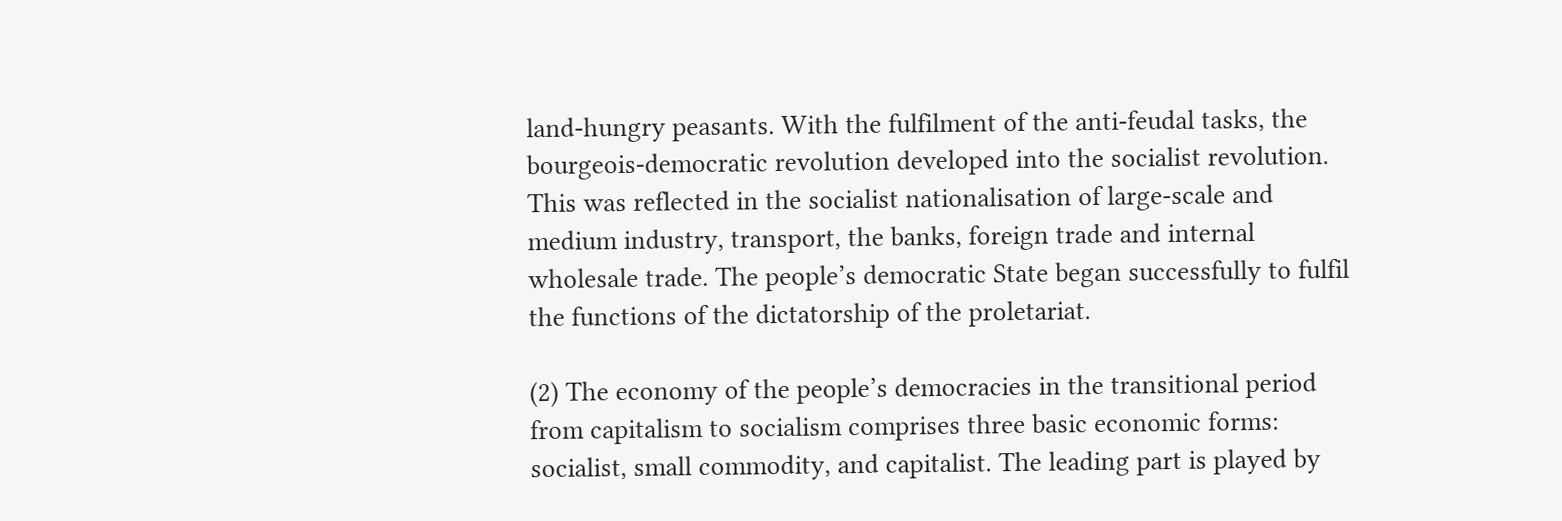land-hungry peasants. With the fulfilment of the anti-feudal tasks, the bourgeois-democratic revolution developed into the socialist revolution. This was reflected in the socialist nationalisation of large-scale and medium industry, transport, the banks, foreign trade and internal wholesale trade. The people’s democratic State began successfully to fulfil the functions of the dictatorship of the proletariat.

(2) The economy of the people’s democracies in the transitional period from capitalism to socialism comprises three basic economic forms: socialist, small commodity, and capitalist. The leading part is played by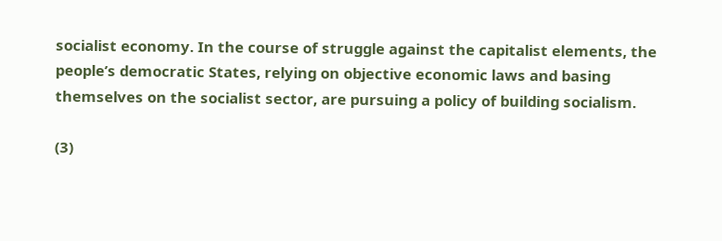socialist economy. In the course of struggle against the capitalist elements, the people’s democratic States, relying on objective economic laws and basing themselves on the socialist sector, are pursuing a policy of building socialism.

(3)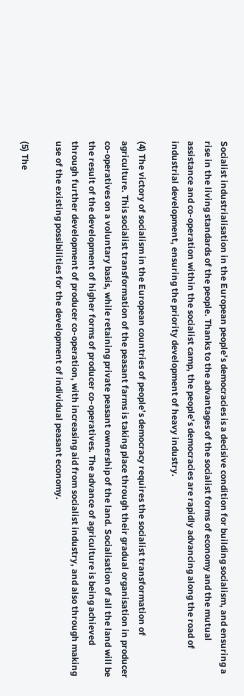Socialist industrialisation in the European people’s democracies is a decisive condition for building socialism, and ensuring a rise in the living standards of the people. Thanks to the advantages of the socialist forms of economy and the mutual assistance and co-operation within the socialist camp, the people’s democracies are rapidly advancing along the road of industrial development, ensuring the priority development of heavy industry.

(4) The victory of socialism in the European countries of people’s democracy requires the socialist transformation of agriculture. This socialist transformation of the peasant farms is taking place through their gradual organisation in producer co-operatives on a voluntary basis, while retaining private peasant ownership of the land. Socialisation of all the land will be the result of the development of higher forms of producer co-operatives. The advance of agriculture is being achieved through further development of producer co-operation, with increasing aid from socialist industry, and also through making use of the existing possibilities for the development of individual peasant economy.

(5) The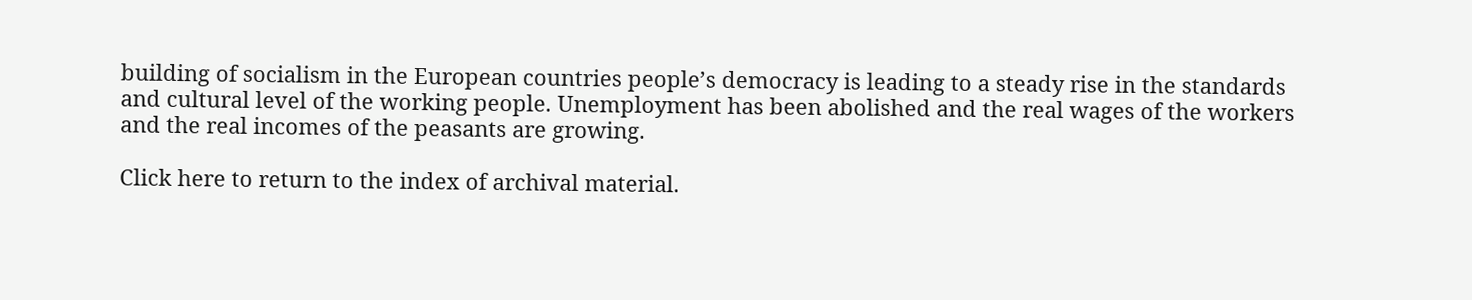building of socialism in the European countries people’s democracy is leading to a steady rise in the standards and cultural level of the working people. Unemployment has been abolished and the real wages of the workers and the real incomes of the peasants are growing.

Click here to return to the index of archival material.